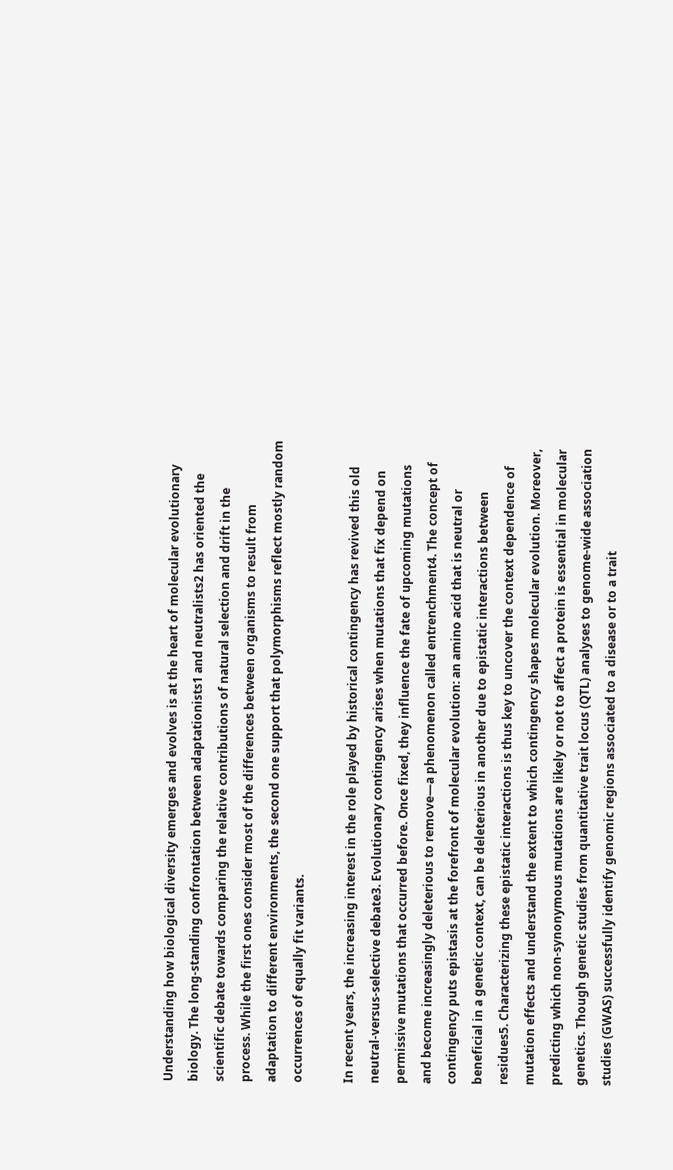Understanding how biological diversity emerges and evolves is at the heart of molecular evolutionary biology. The long-standing confrontation between adaptationists1 and neutralists2 has oriented the scientific debate towards comparing the relative contributions of natural selection and drift in the process. While the first ones consider most of the differences between organisms to result from adaptation to different environments, the second one support that polymorphisms reflect mostly random occurrences of equally fit variants.

In recent years, the increasing interest in the role played by historical contingency has revived this old neutral-versus-selective debate3. Evolutionary contingency arises when mutations that fix depend on permissive mutations that occurred before. Once fixed, they influence the fate of upcoming mutations and become increasingly deleterious to remove—a phenomenon called entrenchment4. The concept of contingency puts epistasis at the forefront of molecular evolution: an amino acid that is neutral or beneficial in a genetic context, can be deleterious in another due to epistatic interactions between residues5. Characterizing these epistatic interactions is thus key to uncover the context dependence of mutation effects and understand the extent to which contingency shapes molecular evolution. Moreover, predicting which non-synonymous mutations are likely or not to affect a protein is essential in molecular genetics. Though genetic studies from quantitative trait locus (QTL) analyses to genome-wide association studies (GWAS) successfully identify genomic regions associated to a disease or to a trait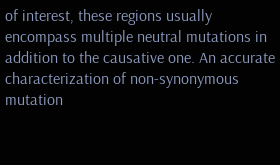of interest, these regions usually encompass multiple neutral mutations in addition to the causative one. An accurate characterization of non-synonymous mutation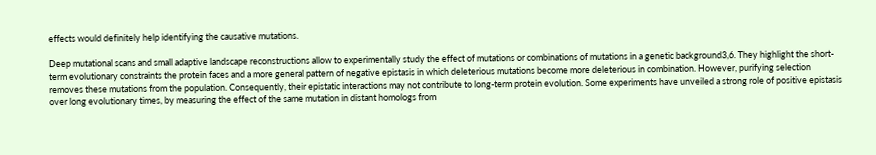effects would definitely help identifying the causative mutations.

Deep mutational scans and small adaptive landscape reconstructions allow to experimentally study the effect of mutations or combinations of mutations in a genetic background3,6. They highlight the short-term evolutionary constraints the protein faces and a more general pattern of negative epistasis in which deleterious mutations become more deleterious in combination. However, purifying selection removes these mutations from the population. Consequently, their epistatic interactions may not contribute to long-term protein evolution. Some experiments have unveiled a strong role of positive epistasis over long evolutionary times, by measuring the effect of the same mutation in distant homologs from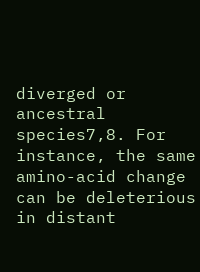diverged or ancestral species7,8. For instance, the same amino-acid change can be deleterious in distant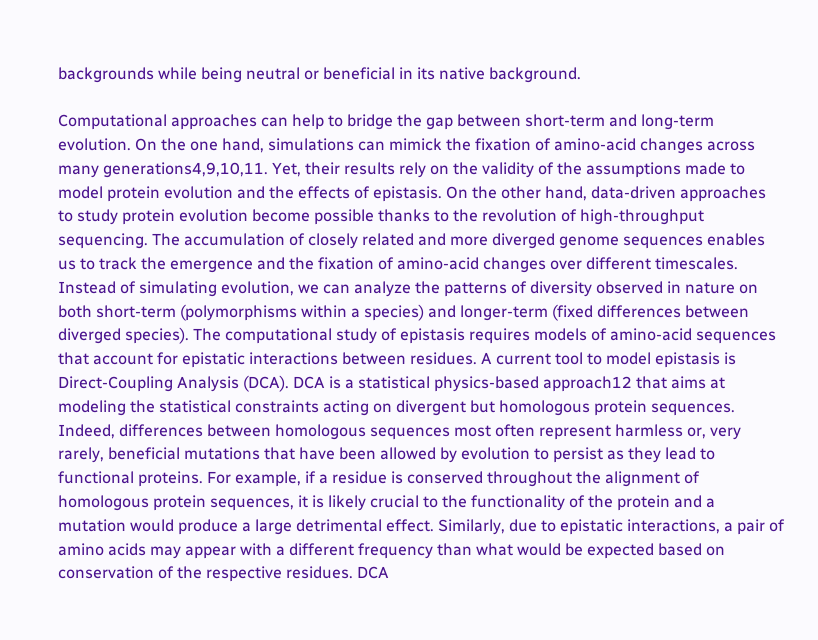backgrounds while being neutral or beneficial in its native background.

Computational approaches can help to bridge the gap between short-term and long-term evolution. On the one hand, simulations can mimick the fixation of amino-acid changes across many generations4,9,10,11. Yet, their results rely on the validity of the assumptions made to model protein evolution and the effects of epistasis. On the other hand, data-driven approaches to study protein evolution become possible thanks to the revolution of high-throughput sequencing. The accumulation of closely related and more diverged genome sequences enables us to track the emergence and the fixation of amino-acid changes over different timescales. Instead of simulating evolution, we can analyze the patterns of diversity observed in nature on both short-term (polymorphisms within a species) and longer-term (fixed differences between diverged species). The computational study of epistasis requires models of amino-acid sequences that account for epistatic interactions between residues. A current tool to model epistasis is Direct-Coupling Analysis (DCA). DCA is a statistical physics-based approach12 that aims at modeling the statistical constraints acting on divergent but homologous protein sequences. Indeed, differences between homologous sequences most often represent harmless or, very rarely, beneficial mutations that have been allowed by evolution to persist as they lead to functional proteins. For example, if a residue is conserved throughout the alignment of homologous protein sequences, it is likely crucial to the functionality of the protein and a mutation would produce a large detrimental effect. Similarly, due to epistatic interactions, a pair of amino acids may appear with a different frequency than what would be expected based on conservation of the respective residues. DCA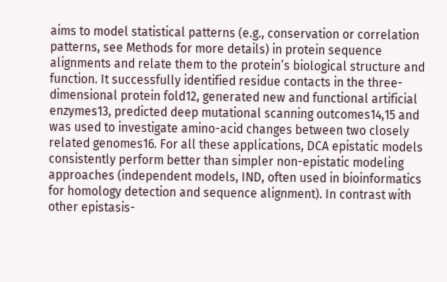aims to model statistical patterns (e.g., conservation or correlation patterns, see Methods for more details) in protein sequence alignments and relate them to the protein’s biological structure and function. It successfully identified residue contacts in the three-dimensional protein fold12, generated new and functional artificial enzymes13, predicted deep mutational scanning outcomes14,15 and was used to investigate amino-acid changes between two closely related genomes16. For all these applications, DCA epistatic models consistently perform better than simpler non-epistatic modeling approaches (independent models, IND, often used in bioinformatics for homology detection and sequence alignment). In contrast with other epistasis-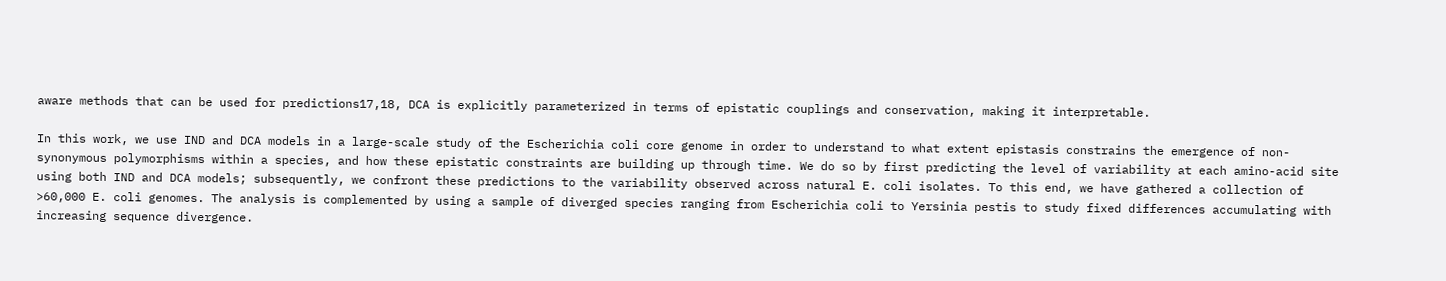aware methods that can be used for predictions17,18, DCA is explicitly parameterized in terms of epistatic couplings and conservation, making it interpretable.

In this work, we use IND and DCA models in a large-scale study of the Escherichia coli core genome in order to understand to what extent epistasis constrains the emergence of non-synonymous polymorphisms within a species, and how these epistatic constraints are building up through time. We do so by first predicting the level of variability at each amino-acid site using both IND and DCA models; subsequently, we confront these predictions to the variability observed across natural E. coli isolates. To this end, we have gathered a collection of >60,000 E. coli genomes. The analysis is complemented by using a sample of diverged species ranging from Escherichia coli to Yersinia pestis to study fixed differences accumulating with increasing sequence divergence.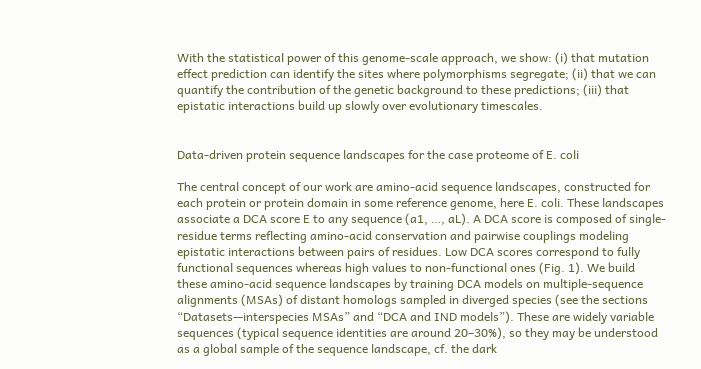With the statistical power of this genome-scale approach, we show: (i) that mutation effect prediction can identify the sites where polymorphisms segregate; (ii) that we can quantify the contribution of the genetic background to these predictions; (iii) that epistatic interactions build up slowly over evolutionary timescales.


Data-driven protein sequence landscapes for the case proteome of E. coli

The central concept of our work are amino-acid sequence landscapes, constructed for each protein or protein domain in some reference genome, here E. coli. These landscapes associate a DCA score E to any sequence (a1, …, aL). A DCA score is composed of single-residue terms reflecting amino-acid conservation and pairwise couplings modeling epistatic interactions between pairs of residues. Low DCA scores correspond to fully functional sequences whereas high values to non-functional ones (Fig. 1). We build these amino-acid sequence landscapes by training DCA models on multiple-sequence alignments (MSAs) of distant homologs sampled in diverged species (see the sections “Datasets—interspecies MSAs” and “DCA and IND models”). These are widely variable sequences (typical sequence identities are around 20–30%), so they may be understood as a global sample of the sequence landscape, cf. the dark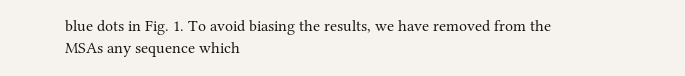blue dots in Fig. 1. To avoid biasing the results, we have removed from the MSAs any sequence which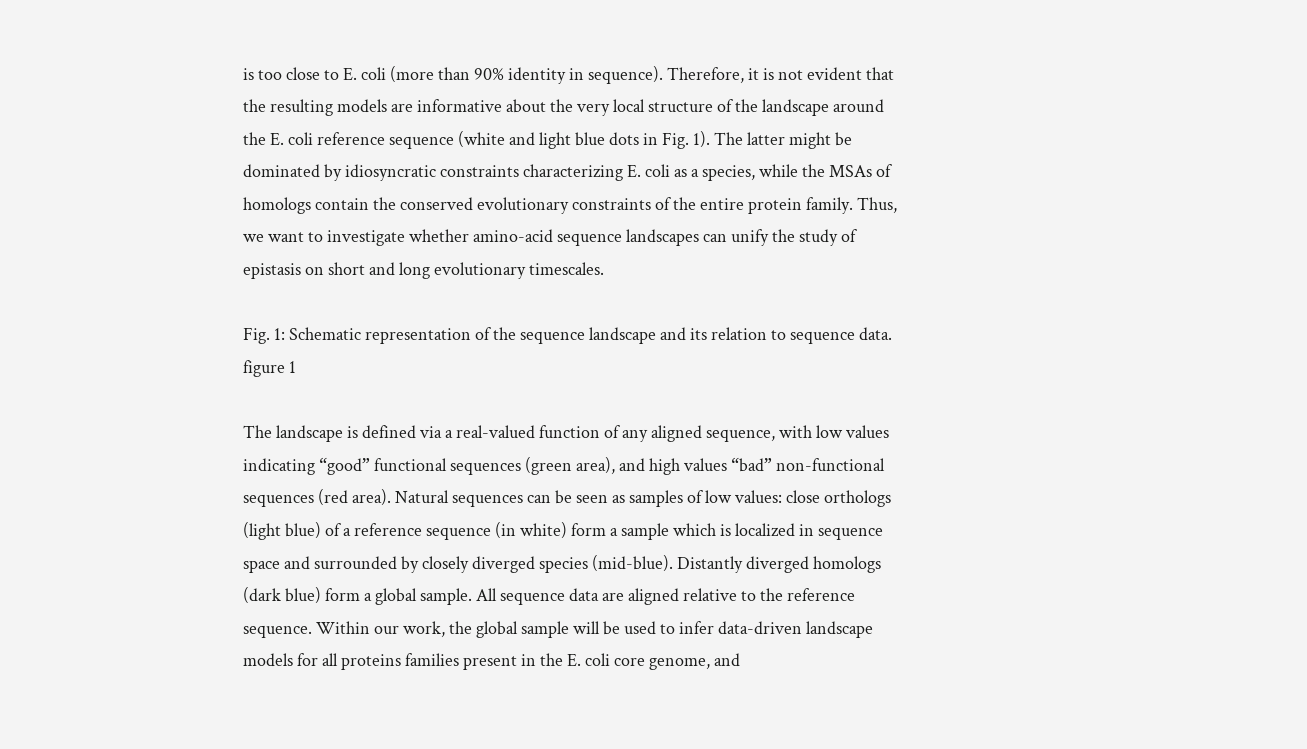is too close to E. coli (more than 90% identity in sequence). Therefore, it is not evident that the resulting models are informative about the very local structure of the landscape around the E. coli reference sequence (white and light blue dots in Fig. 1). The latter might be dominated by idiosyncratic constraints characterizing E. coli as a species, while the MSAs of homologs contain the conserved evolutionary constraints of the entire protein family. Thus, we want to investigate whether amino-acid sequence landscapes can unify the study of epistasis on short and long evolutionary timescales.

Fig. 1: Schematic representation of the sequence landscape and its relation to sequence data.
figure 1

The landscape is defined via a real-valued function of any aligned sequence, with low values indicating “good” functional sequences (green area), and high values “bad” non-functional sequences (red area). Natural sequences can be seen as samples of low values: close orthologs (light blue) of a reference sequence (in white) form a sample which is localized in sequence space and surrounded by closely diverged species (mid-blue). Distantly diverged homologs (dark blue) form a global sample. All sequence data are aligned relative to the reference sequence. Within our work, the global sample will be used to infer data-driven landscape models for all proteins families present in the E. coli core genome, and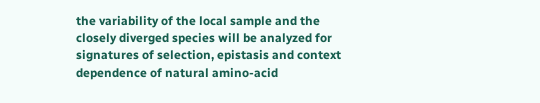the variability of the local sample and the closely diverged species will be analyzed for signatures of selection, epistasis and context dependence of natural amino-acid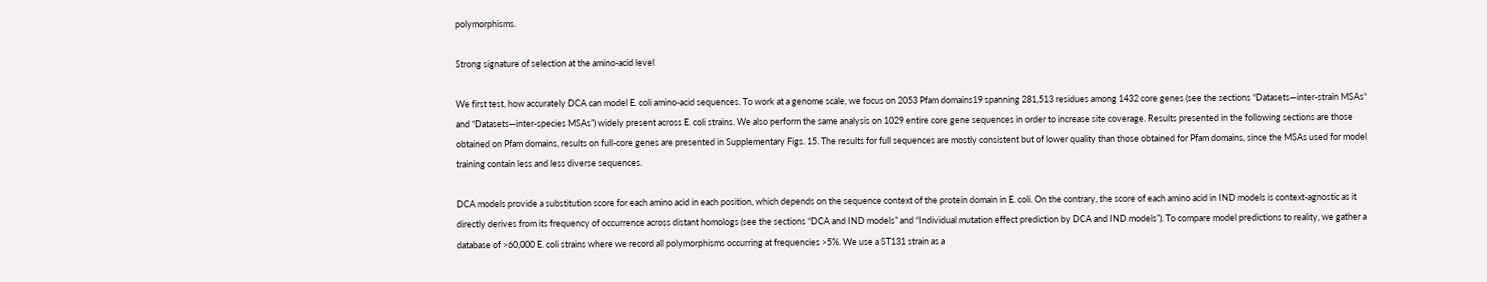polymorphisms.

Strong signature of selection at the amino-acid level

We first test, how accurately DCA can model E. coli amino-acid sequences. To work at a genome scale, we focus on 2053 Pfam domains19 spanning 281,513 residues among 1432 core genes (see the sections “Datasets—inter-strain MSAs“ and “Datasets—inter-species MSAs”) widely present across E. coli strains. We also perform the same analysis on 1029 entire core gene sequences in order to increase site coverage. Results presented in the following sections are those obtained on Pfam domains, results on full-core genes are presented in Supplementary Figs. 15. The results for full sequences are mostly consistent but of lower quality than those obtained for Pfam domains, since the MSAs used for model training contain less and less diverse sequences.

DCA models provide a substitution score for each amino acid in each position, which depends on the sequence context of the protein domain in E. coli. On the contrary, the score of each amino acid in IND models is context-agnostic as it directly derives from its frequency of occurrence across distant homologs (see the sections “DCA and IND models” and “Individual mutation effect prediction by DCA and IND models”). To compare model predictions to reality, we gather a database of >60,000 E. coli strains where we record all polymorphisms occurring at frequencies >5%. We use a ST131 strain as a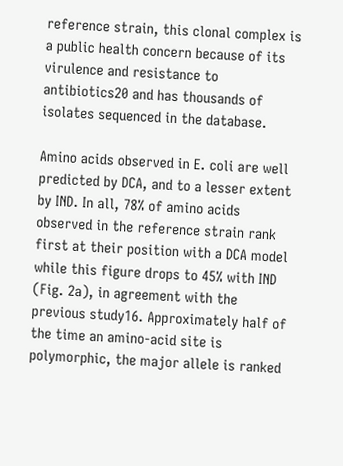reference strain, this clonal complex is a public health concern because of its virulence and resistance to antibiotics20 and has thousands of isolates sequenced in the database.

Amino acids observed in E. coli are well predicted by DCA, and to a lesser extent by IND. In all, 78% of amino acids observed in the reference strain rank first at their position with a DCA model while this figure drops to 45% with IND (Fig. 2a), in agreement with the previous study16. Approximately half of the time an amino-acid site is polymorphic, the major allele is ranked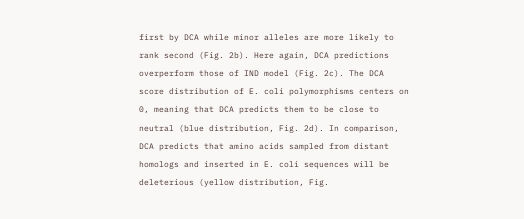first by DCA while minor alleles are more likely to rank second (Fig. 2b). Here again, DCA predictions overperform those of IND model (Fig. 2c). The DCA score distribution of E. coli polymorphisms centers on 0, meaning that DCA predicts them to be close to neutral (blue distribution, Fig. 2d). In comparison, DCA predicts that amino acids sampled from distant homologs and inserted in E. coli sequences will be deleterious (yellow distribution, Fig.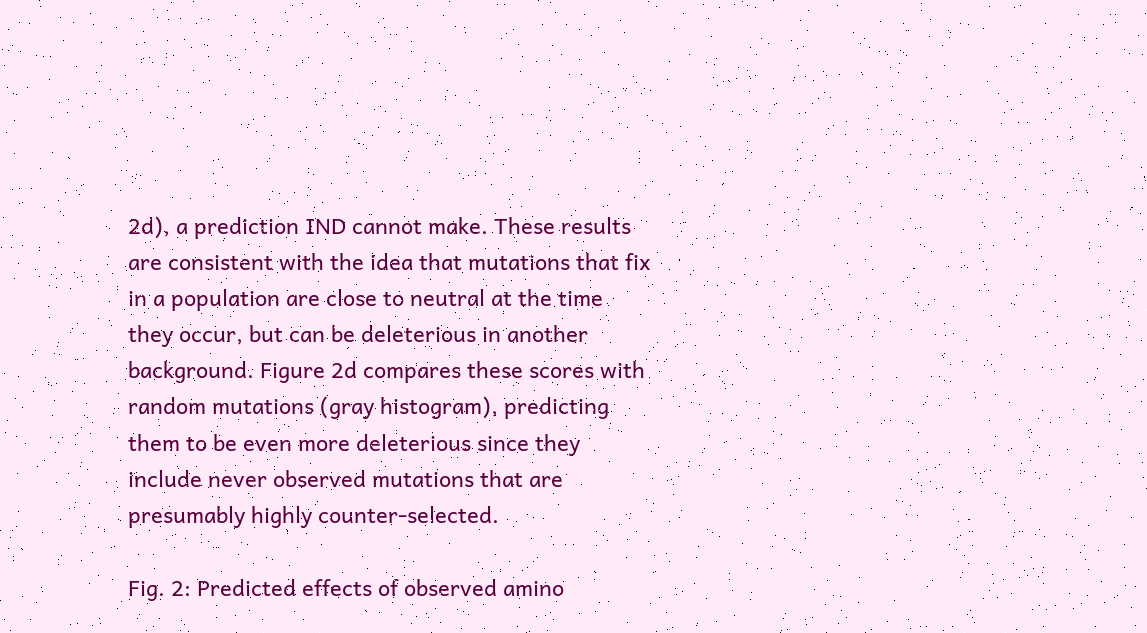2d), a prediction IND cannot make. These results are consistent with the idea that mutations that fix in a population are close to neutral at the time they occur, but can be deleterious in another background. Figure 2d compares these scores with random mutations (gray histogram), predicting them to be even more deleterious since they include never observed mutations that are presumably highly counter-selected.

Fig. 2: Predicted effects of observed amino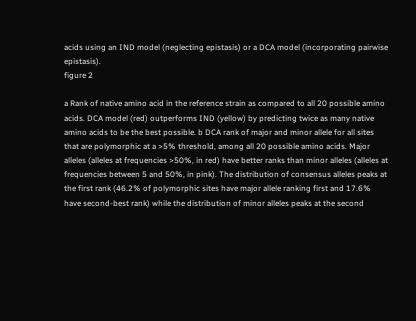acids using an IND model (neglecting epistasis) or a DCA model (incorporating pairwise epistasis).
figure 2

a Rank of native amino acid in the reference strain as compared to all 20 possible amino acids. DCA model (red) outperforms IND (yellow) by predicting twice as many native amino acids to be the best possible. b DCA rank of major and minor allele for all sites that are polymorphic at a >5% threshold, among all 20 possible amino acids. Major alleles (alleles at frequencies >50%, in red) have better ranks than minor alleles (alleles at frequencies between 5 and 50%, in pink). The distribution of consensus alleles peaks at the first rank (46.2% of polymorphic sites have major allele ranking first and 17.6% have second-best rank) while the distribution of minor alleles peaks at the second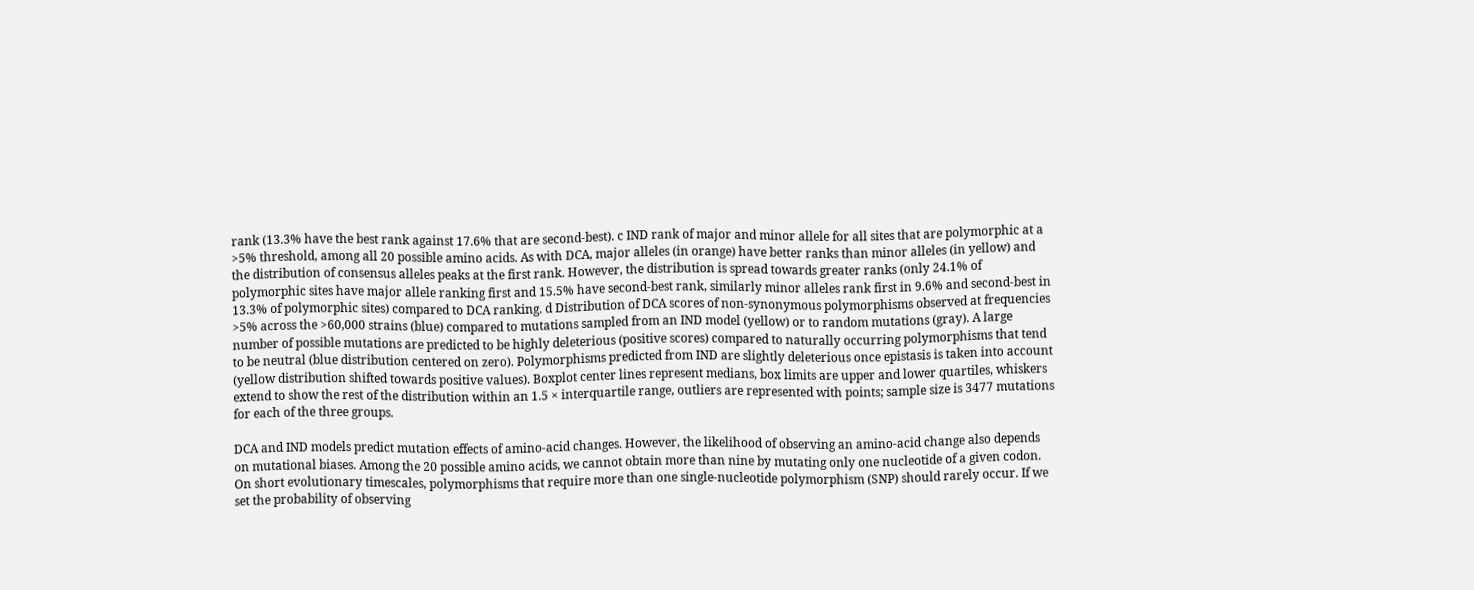rank (13.3% have the best rank against 17.6% that are second-best). c IND rank of major and minor allele for all sites that are polymorphic at a >5% threshold, among all 20 possible amino acids. As with DCA, major alleles (in orange) have better ranks than minor alleles (in yellow) and the distribution of consensus alleles peaks at the first rank. However, the distribution is spread towards greater ranks (only 24.1% of polymorphic sites have major allele ranking first and 15.5% have second-best rank, similarly minor alleles rank first in 9.6% and second-best in 13.3% of polymorphic sites) compared to DCA ranking. d Distribution of DCA scores of non-synonymous polymorphisms observed at frequencies >5% across the >60,000 strains (blue) compared to mutations sampled from an IND model (yellow) or to random mutations (gray). A large number of possible mutations are predicted to be highly deleterious (positive scores) compared to naturally occurring polymorphisms that tend to be neutral (blue distribution centered on zero). Polymorphisms predicted from IND are slightly deleterious once epistasis is taken into account (yellow distribution shifted towards positive values). Boxplot center lines represent medians, box limits are upper and lower quartiles, whiskers extend to show the rest of the distribution within an 1.5 × interquartile range, outliers are represented with points; sample size is 3477 mutations for each of the three groups.

DCA and IND models predict mutation effects of amino-acid changes. However, the likelihood of observing an amino-acid change also depends on mutational biases. Among the 20 possible amino acids, we cannot obtain more than nine by mutating only one nucleotide of a given codon. On short evolutionary timescales, polymorphisms that require more than one single-nucleotide polymorphism (SNP) should rarely occur. If we set the probability of observing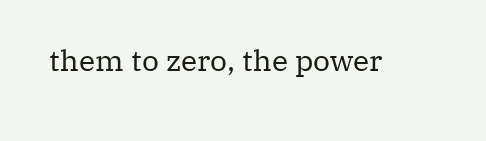them to zero, the power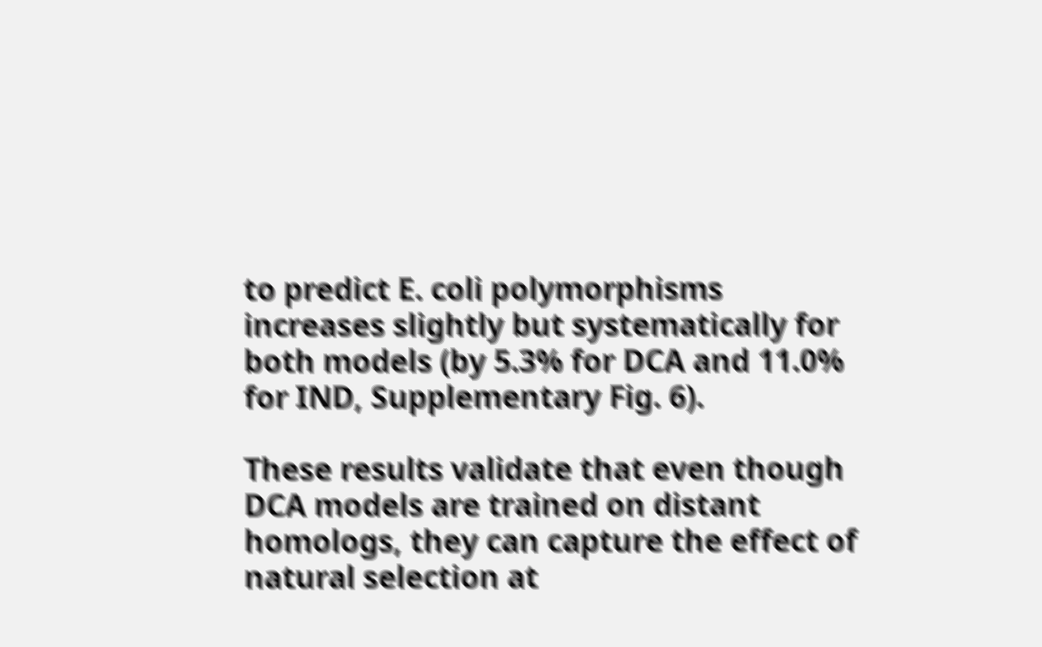to predict E. coli polymorphisms increases slightly but systematically for both models (by 5.3% for DCA and 11.0% for IND, Supplementary Fig. 6).

These results validate that even though DCA models are trained on distant homologs, they can capture the effect of natural selection at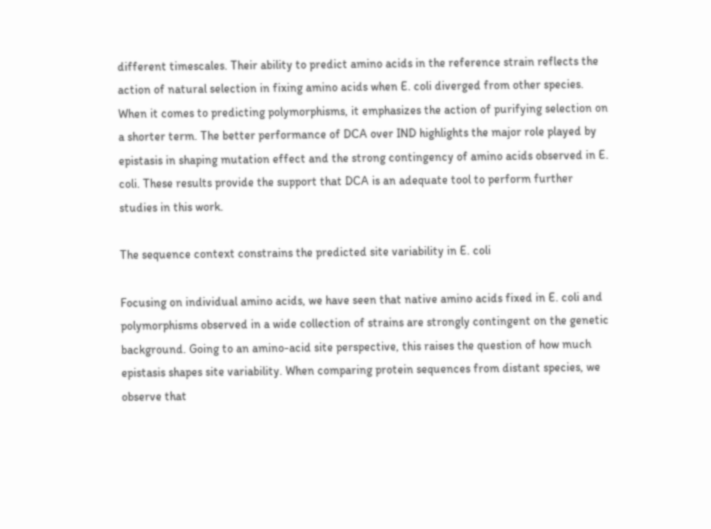different timescales. Their ability to predict amino acids in the reference strain reflects the action of natural selection in fixing amino acids when E. coli diverged from other species. When it comes to predicting polymorphisms, it emphasizes the action of purifying selection on a shorter term. The better performance of DCA over IND highlights the major role played by epistasis in shaping mutation effect and the strong contingency of amino acids observed in E. coli. These results provide the support that DCA is an adequate tool to perform further studies in this work.

The sequence context constrains the predicted site variability in E. coli

Focusing on individual amino acids, we have seen that native amino acids fixed in E. coli and polymorphisms observed in a wide collection of strains are strongly contingent on the genetic background. Going to an amino-acid site perspective, this raises the question of how much epistasis shapes site variability. When comparing protein sequences from distant species, we observe that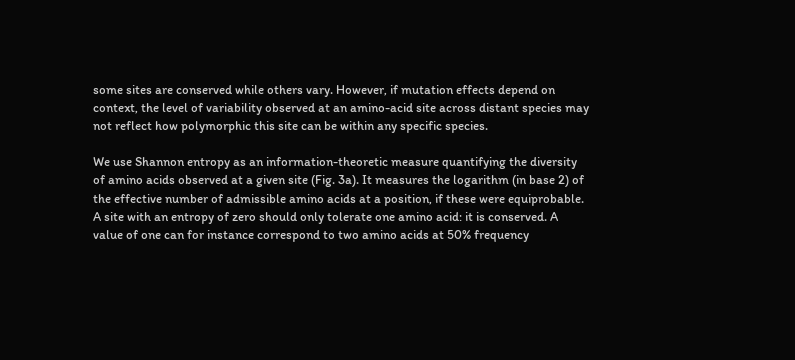some sites are conserved while others vary. However, if mutation effects depend on context, the level of variability observed at an amino-acid site across distant species may not reflect how polymorphic this site can be within any specific species.

We use Shannon entropy as an information-theoretic measure quantifying the diversity of amino acids observed at a given site (Fig. 3a). It measures the logarithm (in base 2) of the effective number of admissible amino acids at a position, if these were equiprobable. A site with an entropy of zero should only tolerate one amino acid: it is conserved. A value of one can for instance correspond to two amino acids at 50% frequency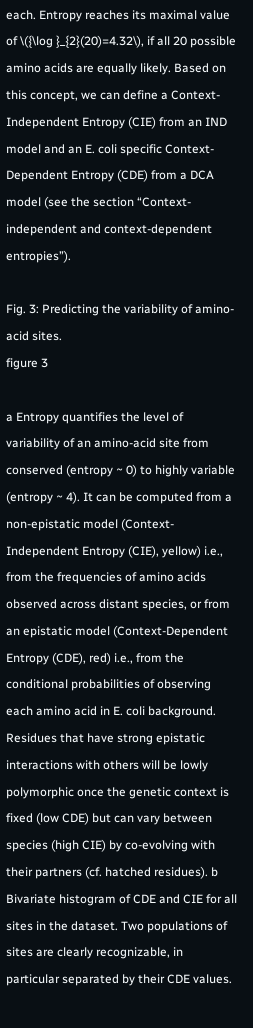each. Entropy reaches its maximal value of \({\log }_{2}(20)=4.32\), if all 20 possible amino acids are equally likely. Based on this concept, we can define a Context-Independent Entropy (CIE) from an IND model and an E. coli specific Context-Dependent Entropy (CDE) from a DCA model (see the section “Context-independent and context-dependent entropies”).

Fig. 3: Predicting the variability of amino-acid sites.
figure 3

a Entropy quantifies the level of variability of an amino-acid site from conserved (entropy ~ 0) to highly variable (entropy ~ 4). It can be computed from a non-epistatic model (Context-Independent Entropy (CIE), yellow) i.e., from the frequencies of amino acids observed across distant species, or from an epistatic model (Context-Dependent Entropy (CDE), red) i.e., from the conditional probabilities of observing each amino acid in E. coli background. Residues that have strong epistatic interactions with others will be lowly polymorphic once the genetic context is fixed (low CDE) but can vary between species (high CIE) by co-evolving with their partners (cf. hatched residues). b Bivariate histogram of CDE and CIE for all sites in the dataset. Two populations of sites are clearly recognizable, in particular separated by their CDE values.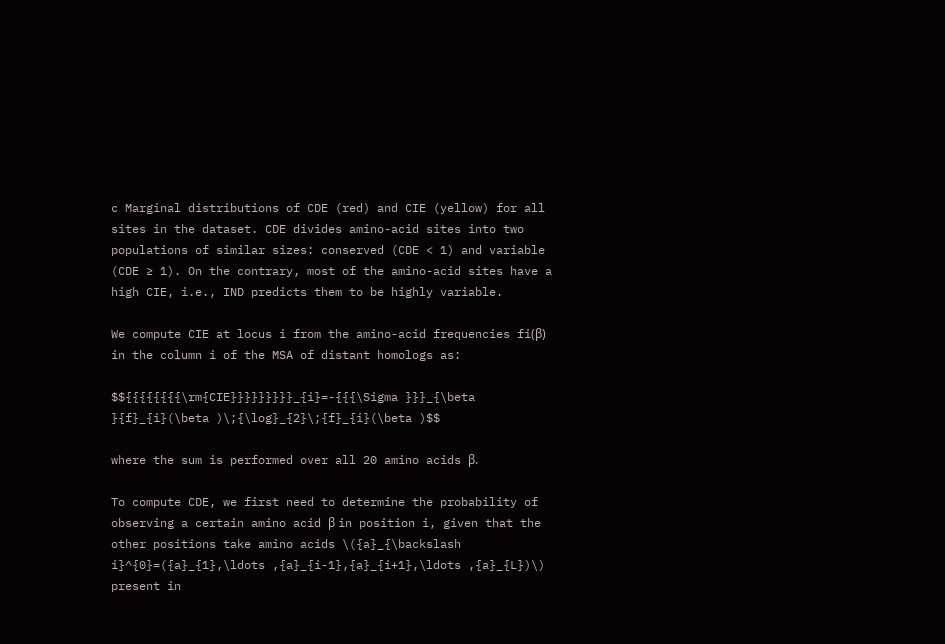c Marginal distributions of CDE (red) and CIE (yellow) for all sites in the dataset. CDE divides amino-acid sites into two populations of similar sizes: conserved (CDE < 1) and variable (CDE ≥ 1). On the contrary, most of the amino-acid sites have a high CIE, i.e., IND predicts them to be highly variable.

We compute CIE at locus i from the amino-acid frequencies fi(β) in the column i of the MSA of distant homologs as:

$${{{{{{{{\rm{CIE}}}}}}}}}_{i}=-{{{\Sigma }}}_{\beta }{f}_{i}(\beta )\;{\log}_{2}\;{f}_{i}(\beta )$$

where the sum is performed over all 20 amino acids β.

To compute CDE, we first need to determine the probability of observing a certain amino acid β in position i, given that the other positions take amino acids \({a}_{\backslash i}^{0}=({a}_{1},\ldots ,{a}_{i-1},{a}_{i+1},\ldots ,{a}_{L})\) present in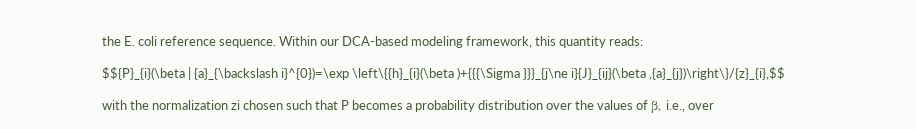the E. coli reference sequence. Within our DCA-based modeling framework, this quantity reads:

$${P}_{i}(\beta | {a}_{\backslash i}^{0})=\exp \left\{{h}_{i}(\beta )+{{{\Sigma }}}_{j\ne i}{J}_{ij}(\beta ,{a}_{j})\right\}/{z}_{i},$$

with the normalization zi chosen such that P becomes a probability distribution over the values of β, i.e., over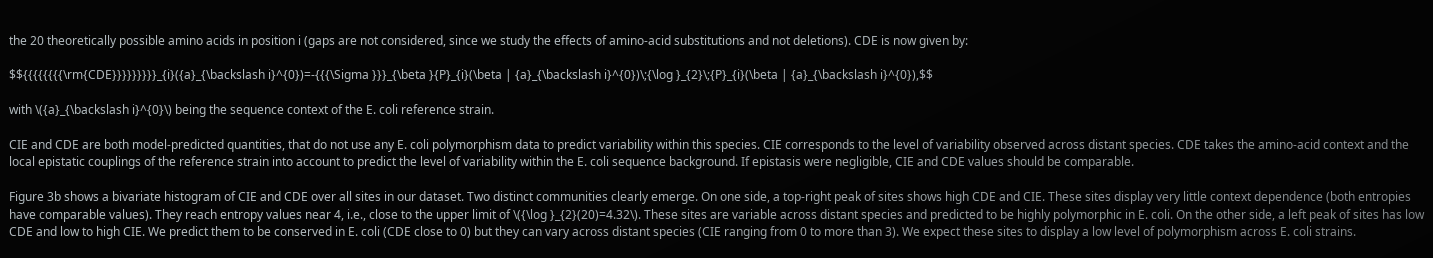the 20 theoretically possible amino acids in position i (gaps are not considered, since we study the effects of amino-acid substitutions and not deletions). CDE is now given by:

$${{{{{{{{\rm{CDE}}}}}}}}}_{i}({a}_{\backslash i}^{0})=-{{{\Sigma }}}_{\beta }{P}_{i}(\beta | {a}_{\backslash i}^{0})\;{\log }_{2}\;{P}_{i}(\beta | {a}_{\backslash i}^{0}),$$

with \({a}_{\backslash i}^{0}\) being the sequence context of the E. coli reference strain.

CIE and CDE are both model-predicted quantities, that do not use any E. coli polymorphism data to predict variability within this species. CIE corresponds to the level of variability observed across distant species. CDE takes the amino-acid context and the local epistatic couplings of the reference strain into account to predict the level of variability within the E. coli sequence background. If epistasis were negligible, CIE and CDE values should be comparable.

Figure 3b shows a bivariate histogram of CIE and CDE over all sites in our dataset. Two distinct communities clearly emerge. On one side, a top-right peak of sites shows high CDE and CIE. These sites display very little context dependence (both entropies have comparable values). They reach entropy values near 4, i.e., close to the upper limit of \({\log }_{2}(20)=4.32\). These sites are variable across distant species and predicted to be highly polymorphic in E. coli. On the other side, a left peak of sites has low CDE and low to high CIE. We predict them to be conserved in E. coli (CDE close to 0) but they can vary across distant species (CIE ranging from 0 to more than 3). We expect these sites to display a low level of polymorphism across E. coli strains.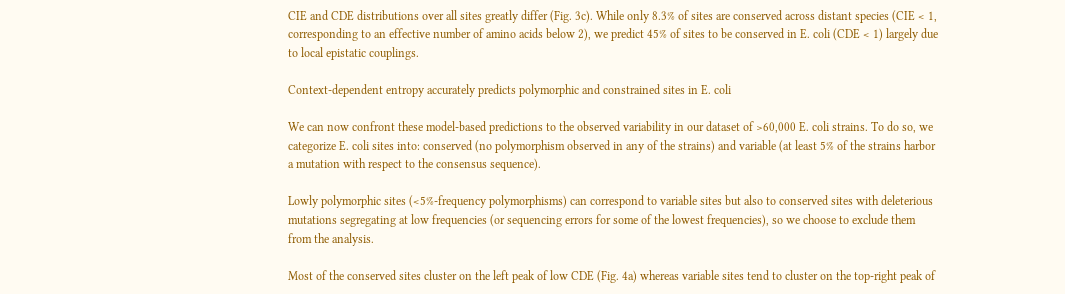CIE and CDE distributions over all sites greatly differ (Fig. 3c). While only 8.3% of sites are conserved across distant species (CIE < 1, corresponding to an effective number of amino acids below 2), we predict 45% of sites to be conserved in E. coli (CDE < 1) largely due to local epistatic couplings.

Context-dependent entropy accurately predicts polymorphic and constrained sites in E. coli

We can now confront these model-based predictions to the observed variability in our dataset of >60,000 E. coli strains. To do so, we categorize E. coli sites into: conserved (no polymorphism observed in any of the strains) and variable (at least 5% of the strains harbor a mutation with respect to the consensus sequence).

Lowly polymorphic sites (<5%-frequency polymorphisms) can correspond to variable sites but also to conserved sites with deleterious mutations segregating at low frequencies (or sequencing errors for some of the lowest frequencies), so we choose to exclude them from the analysis.

Most of the conserved sites cluster on the left peak of low CDE (Fig. 4a) whereas variable sites tend to cluster on the top-right peak of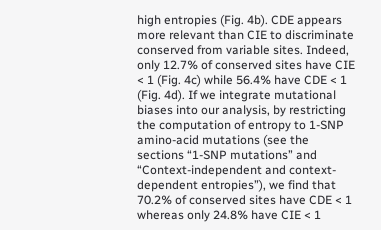high entropies (Fig. 4b). CDE appears more relevant than CIE to discriminate conserved from variable sites. Indeed, only 12.7% of conserved sites have CIE < 1 (Fig. 4c) while 56.4% have CDE < 1 (Fig. 4d). If we integrate mutational biases into our analysis, by restricting the computation of entropy to 1-SNP amino-acid mutations (see the sections “1-SNP mutations” and “Context-independent and context-dependent entropies”), we find that 70.2% of conserved sites have CDE < 1 whereas only 24.8% have CIE < 1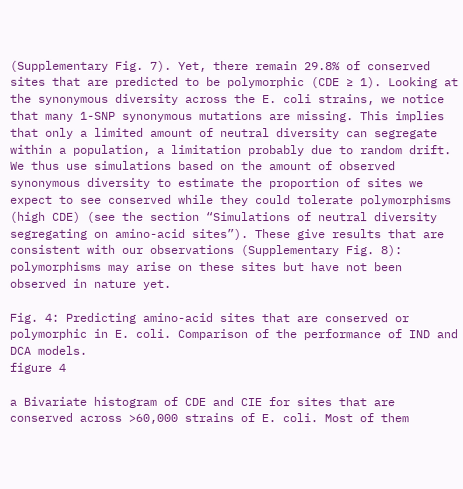(Supplementary Fig. 7). Yet, there remain 29.8% of conserved sites that are predicted to be polymorphic (CDE ≥ 1). Looking at the synonymous diversity across the E. coli strains, we notice that many 1-SNP synonymous mutations are missing. This implies that only a limited amount of neutral diversity can segregate within a population, a limitation probably due to random drift. We thus use simulations based on the amount of observed synonymous diversity to estimate the proportion of sites we expect to see conserved while they could tolerate polymorphisms (high CDE) (see the section “Simulations of neutral diversity segregating on amino-acid sites”). These give results that are consistent with our observations (Supplementary Fig. 8): polymorphisms may arise on these sites but have not been observed in nature yet.

Fig. 4: Predicting amino-acid sites that are conserved or polymorphic in E. coli. Comparison of the performance of IND and DCA models.
figure 4

a Bivariate histogram of CDE and CIE for sites that are conserved across >60,000 strains of E. coli. Most of them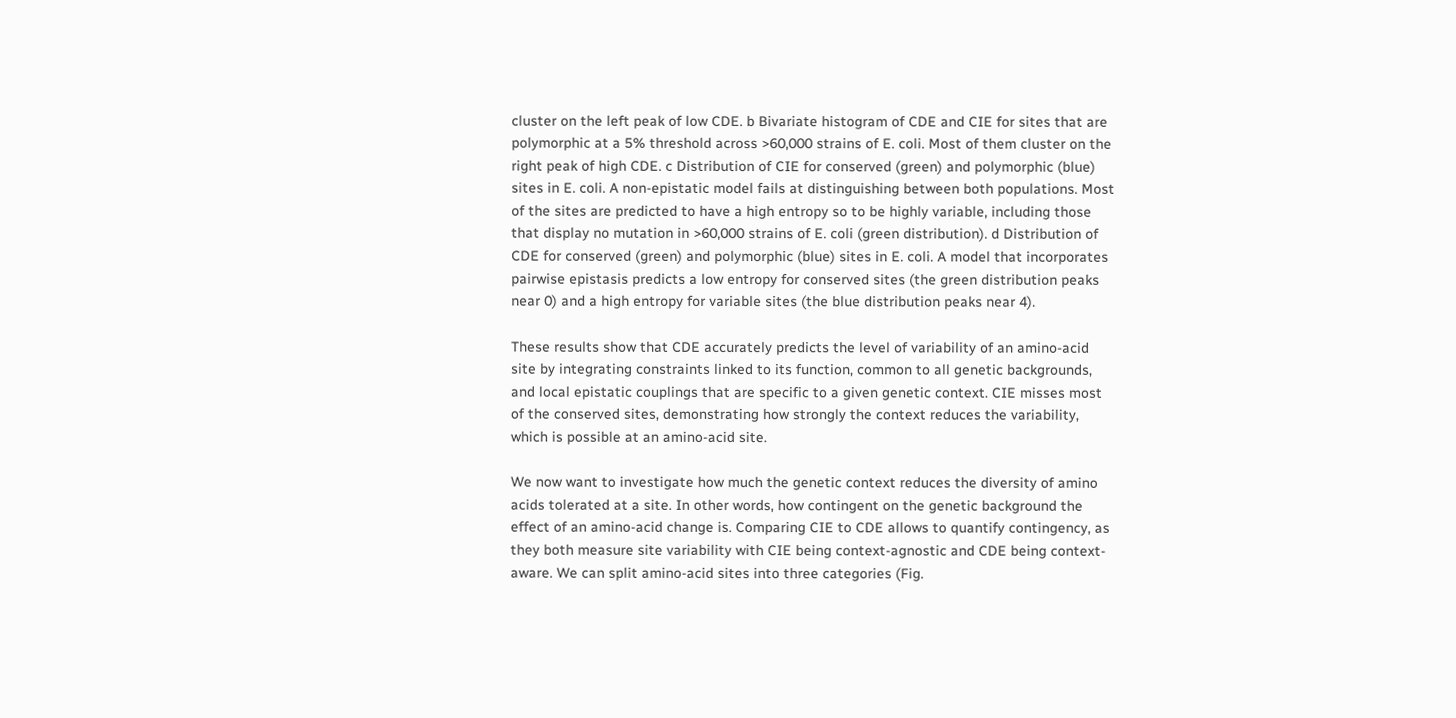cluster on the left peak of low CDE. b Bivariate histogram of CDE and CIE for sites that are polymorphic at a 5% threshold across >60,000 strains of E. coli. Most of them cluster on the right peak of high CDE. c Distribution of CIE for conserved (green) and polymorphic (blue) sites in E. coli. A non-epistatic model fails at distinguishing between both populations. Most of the sites are predicted to have a high entropy so to be highly variable, including those that display no mutation in >60,000 strains of E. coli (green distribution). d Distribution of CDE for conserved (green) and polymorphic (blue) sites in E. coli. A model that incorporates pairwise epistasis predicts a low entropy for conserved sites (the green distribution peaks near 0) and a high entropy for variable sites (the blue distribution peaks near 4).

These results show that CDE accurately predicts the level of variability of an amino-acid site by integrating constraints linked to its function, common to all genetic backgrounds, and local epistatic couplings that are specific to a given genetic context. CIE misses most of the conserved sites, demonstrating how strongly the context reduces the variability, which is possible at an amino-acid site.

We now want to investigate how much the genetic context reduces the diversity of amino acids tolerated at a site. In other words, how contingent on the genetic background the effect of an amino-acid change is. Comparing CIE to CDE allows to quantify contingency, as they both measure site variability with CIE being context-agnostic and CDE being context-aware. We can split amino-acid sites into three categories (Fig.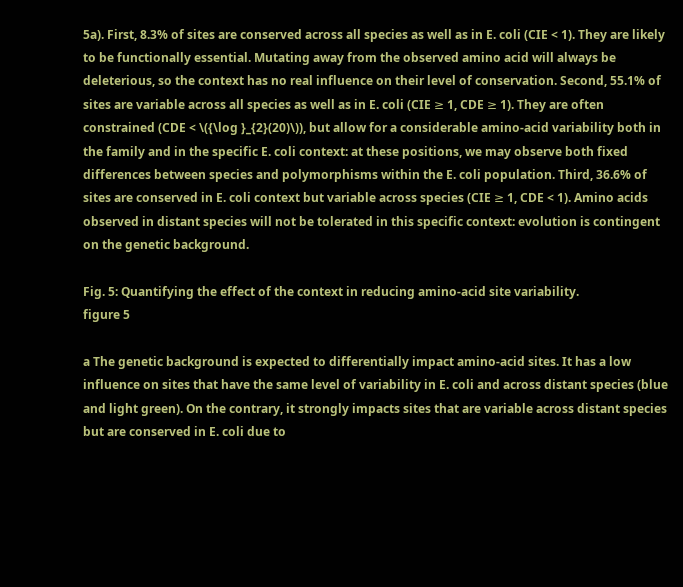5a). First, 8.3% of sites are conserved across all species as well as in E. coli (CIE < 1). They are likely to be functionally essential. Mutating away from the observed amino acid will always be deleterious, so the context has no real influence on their level of conservation. Second, 55.1% of sites are variable across all species as well as in E. coli (CIE ≥ 1, CDE ≥ 1). They are often constrained (CDE < \({\log }_{2}(20)\)), but allow for a considerable amino-acid variability both in the family and in the specific E. coli context: at these positions, we may observe both fixed differences between species and polymorphisms within the E. coli population. Third, 36.6% of sites are conserved in E. coli context but variable across species (CIE ≥ 1, CDE < 1). Amino acids observed in distant species will not be tolerated in this specific context: evolution is contingent on the genetic background.

Fig. 5: Quantifying the effect of the context in reducing amino-acid site variability.
figure 5

a The genetic background is expected to differentially impact amino-acid sites. It has a low influence on sites that have the same level of variability in E. coli and across distant species (blue and light green). On the contrary, it strongly impacts sites that are variable across distant species but are conserved in E. coli due to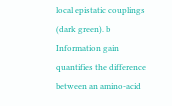local epistatic couplings (dark green). b Information gain quantifies the difference between an amino-acid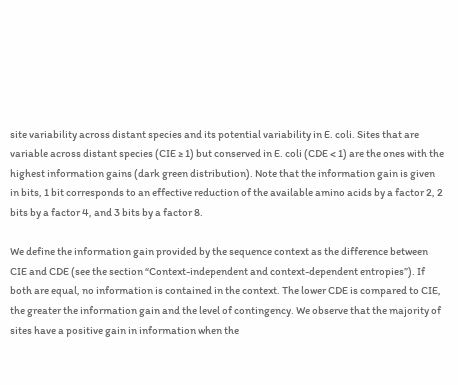site variability across distant species and its potential variability in E. coli. Sites that are variable across distant species (CIE ≥ 1) but conserved in E. coli (CDE < 1) are the ones with the highest information gains (dark green distribution). Note that the information gain is given in bits, 1 bit corresponds to an effective reduction of the available amino acids by a factor 2, 2 bits by a factor 4, and 3 bits by a factor 8.

We define the information gain provided by the sequence context as the difference between CIE and CDE (see the section “Context-independent and context-dependent entropies”). If both are equal, no information is contained in the context. The lower CDE is compared to CIE, the greater the information gain and the level of contingency. We observe that the majority of sites have a positive gain in information when the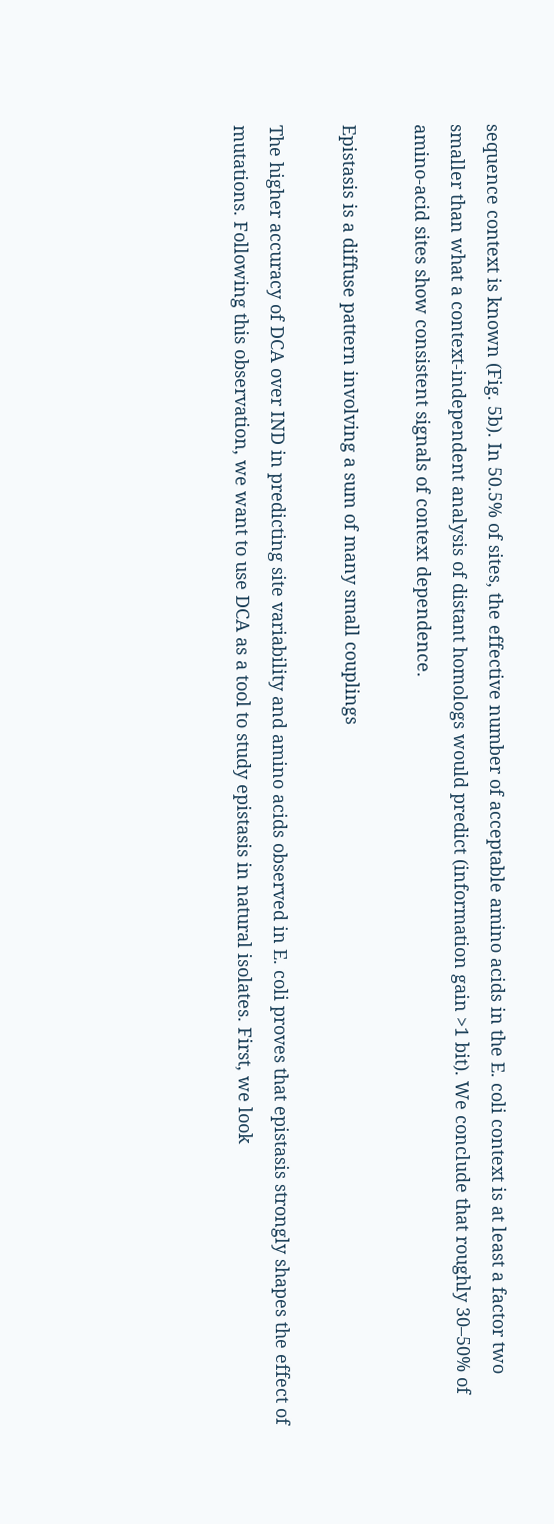sequence context is known (Fig. 5b). In 50.5% of sites, the effective number of acceptable amino acids in the E. coli context is at least a factor two smaller than what a context-independent analysis of distant homologs would predict (information gain >1 bit). We conclude that roughly 30–50% of amino-acid sites show consistent signals of context dependence.

Epistasis is a diffuse pattern involving a sum of many small couplings

The higher accuracy of DCA over IND in predicting site variability and amino acids observed in E. coli proves that epistasis strongly shapes the effect of mutations. Following this observation, we want to use DCA as a tool to study epistasis in natural isolates. First, we look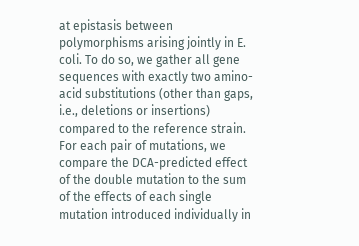at epistasis between polymorphisms arising jointly in E. coli. To do so, we gather all gene sequences with exactly two amino-acid substitutions (other than gaps, i.e., deletions or insertions) compared to the reference strain. For each pair of mutations, we compare the DCA-predicted effect of the double mutation to the sum of the effects of each single mutation introduced individually in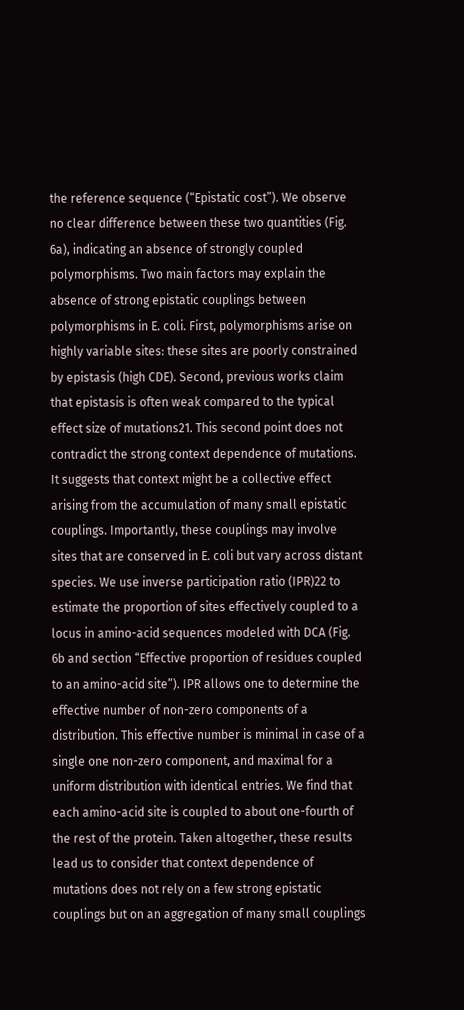the reference sequence (“Epistatic cost”). We observe no clear difference between these two quantities (Fig. 6a), indicating an absence of strongly coupled polymorphisms. Two main factors may explain the absence of strong epistatic couplings between polymorphisms in E. coli. First, polymorphisms arise on highly variable sites: these sites are poorly constrained by epistasis (high CDE). Second, previous works claim that epistasis is often weak compared to the typical effect size of mutations21. This second point does not contradict the strong context dependence of mutations. It suggests that context might be a collective effect arising from the accumulation of many small epistatic couplings. Importantly, these couplings may involve sites that are conserved in E. coli but vary across distant species. We use inverse participation ratio (IPR)22 to estimate the proportion of sites effectively coupled to a locus in amino-acid sequences modeled with DCA (Fig. 6b and section “Effective proportion of residues coupled to an amino-acid site”). IPR allows one to determine the effective number of non-zero components of a distribution. This effective number is minimal in case of a single one non-zero component, and maximal for a uniform distribution with identical entries. We find that each amino-acid site is coupled to about one-fourth of the rest of the protein. Taken altogether, these results lead us to consider that context dependence of mutations does not rely on a few strong epistatic couplings but on an aggregation of many small couplings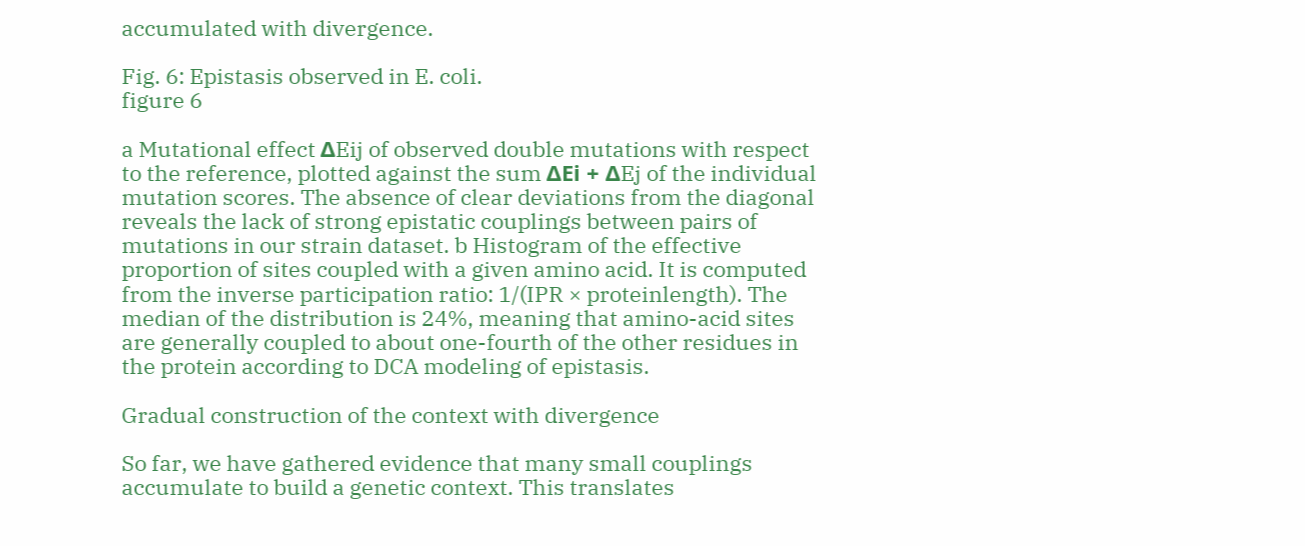accumulated with divergence.

Fig. 6: Epistasis observed in E. coli.
figure 6

a Mutational effect ΔEij of observed double mutations with respect to the reference, plotted against the sum ΔEi + ΔEj of the individual mutation scores. The absence of clear deviations from the diagonal reveals the lack of strong epistatic couplings between pairs of mutations in our strain dataset. b Histogram of the effective proportion of sites coupled with a given amino acid. It is computed from the inverse participation ratio: 1/(IPR × proteinlength). The median of the distribution is 24%, meaning that amino-acid sites are generally coupled to about one-fourth of the other residues in the protein according to DCA modeling of epistasis.

Gradual construction of the context with divergence

So far, we have gathered evidence that many small couplings accumulate to build a genetic context. This translates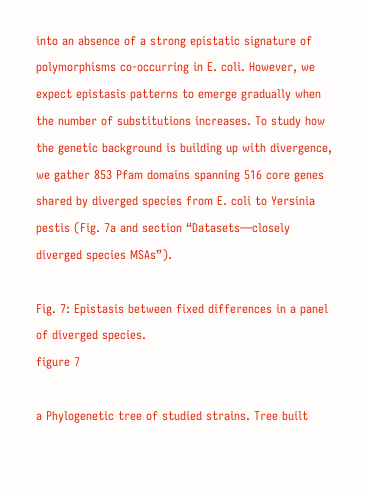into an absence of a strong epistatic signature of polymorphisms co-occurring in E. coli. However, we expect epistasis patterns to emerge gradually when the number of substitutions increases. To study how the genetic background is building up with divergence, we gather 853 Pfam domains spanning 516 core genes shared by diverged species from E. coli to Yersinia pestis (Fig. 7a and section “Datasets—closely diverged species MSAs”).

Fig. 7: Epistasis between fixed differences in a panel of diverged species.
figure 7

a Phylogenetic tree of studied strains. Tree built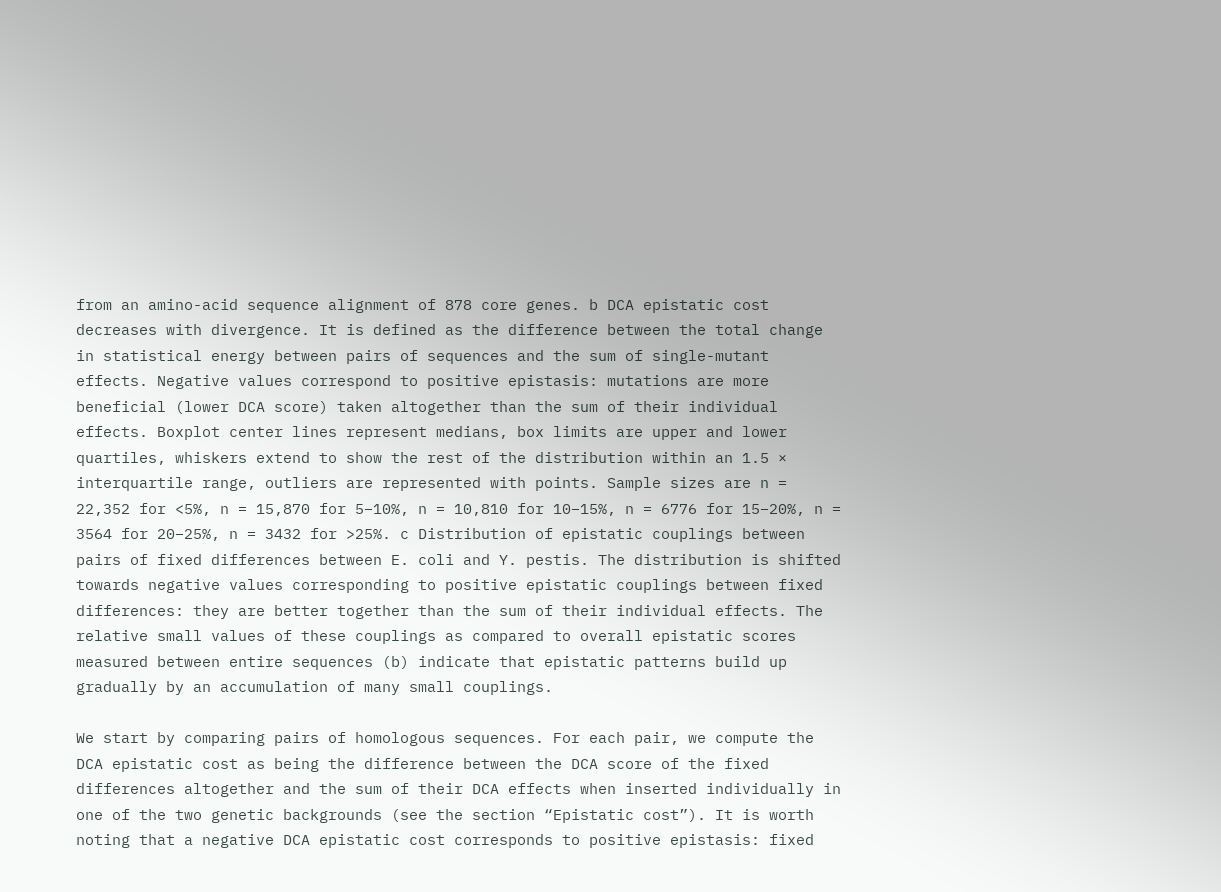from an amino-acid sequence alignment of 878 core genes. b DCA epistatic cost decreases with divergence. It is defined as the difference between the total change in statistical energy between pairs of sequences and the sum of single-mutant effects. Negative values correspond to positive epistasis: mutations are more beneficial (lower DCA score) taken altogether than the sum of their individual effects. Boxplot center lines represent medians, box limits are upper and lower quartiles, whiskers extend to show the rest of the distribution within an 1.5 × interquartile range, outliers are represented with points. Sample sizes are n = 22,352 for <5%, n = 15,870 for 5−10%, n = 10,810 for 10−15%, n = 6776 for 15−20%, n = 3564 for 20−25%, n = 3432 for >25%. c Distribution of epistatic couplings between pairs of fixed differences between E. coli and Y. pestis. The distribution is shifted towards negative values corresponding to positive epistatic couplings between fixed differences: they are better together than the sum of their individual effects. The relative small values of these couplings as compared to overall epistatic scores measured between entire sequences (b) indicate that epistatic patterns build up gradually by an accumulation of many small couplings.

We start by comparing pairs of homologous sequences. For each pair, we compute the DCA epistatic cost as being the difference between the DCA score of the fixed differences altogether and the sum of their DCA effects when inserted individually in one of the two genetic backgrounds (see the section “Epistatic cost”). It is worth noting that a negative DCA epistatic cost corresponds to positive epistasis: fixed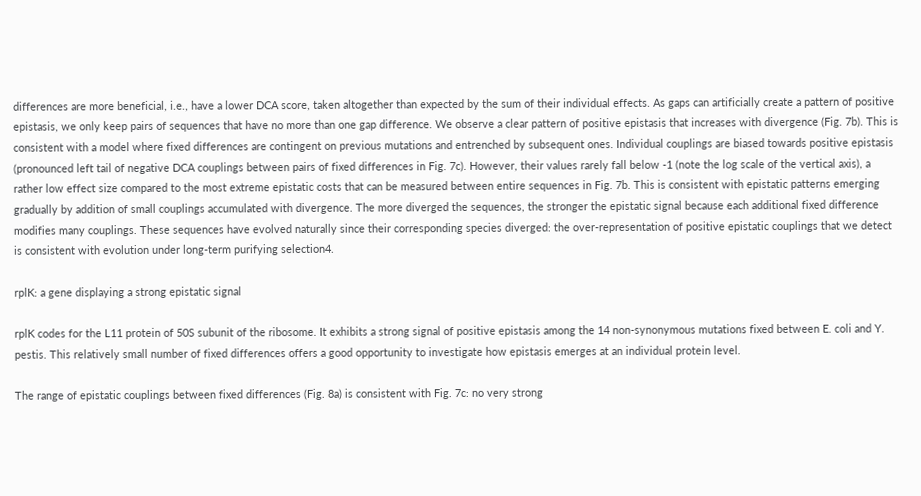differences are more beneficial, i.e., have a lower DCA score, taken altogether than expected by the sum of their individual effects. As gaps can artificially create a pattern of positive epistasis, we only keep pairs of sequences that have no more than one gap difference. We observe a clear pattern of positive epistasis that increases with divergence (Fig. 7b). This is consistent with a model where fixed differences are contingent on previous mutations and entrenched by subsequent ones. Individual couplings are biased towards positive epistasis (pronounced left tail of negative DCA couplings between pairs of fixed differences in Fig. 7c). However, their values rarely fall below -1 (note the log scale of the vertical axis), a rather low effect size compared to the most extreme epistatic costs that can be measured between entire sequences in Fig. 7b. This is consistent with epistatic patterns emerging gradually by addition of small couplings accumulated with divergence. The more diverged the sequences, the stronger the epistatic signal because each additional fixed difference modifies many couplings. These sequences have evolved naturally since their corresponding species diverged: the over-representation of positive epistatic couplings that we detect is consistent with evolution under long-term purifying selection4.

rplK: a gene displaying a strong epistatic signal

rplK codes for the L11 protein of 50S subunit of the ribosome. It exhibits a strong signal of positive epistasis among the 14 non-synonymous mutations fixed between E. coli and Y. pestis. This relatively small number of fixed differences offers a good opportunity to investigate how epistasis emerges at an individual protein level.

The range of epistatic couplings between fixed differences (Fig. 8a) is consistent with Fig. 7c: no very strong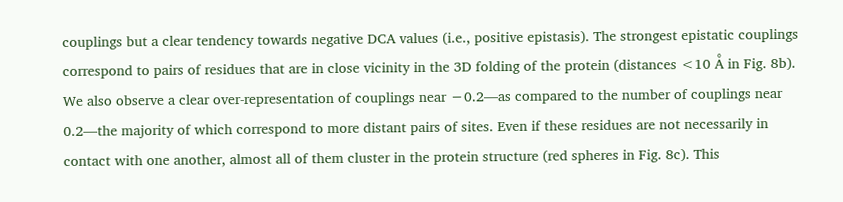couplings but a clear tendency towards negative DCA values (i.e., positive epistasis). The strongest epistatic couplings correspond to pairs of residues that are in close vicinity in the 3D folding of the protein (distances <10 Å in Fig. 8b). We also observe a clear over-representation of couplings near −0.2—as compared to the number of couplings near 0.2—the majority of which correspond to more distant pairs of sites. Even if these residues are not necessarily in contact with one another, almost all of them cluster in the protein structure (red spheres in Fig. 8c). This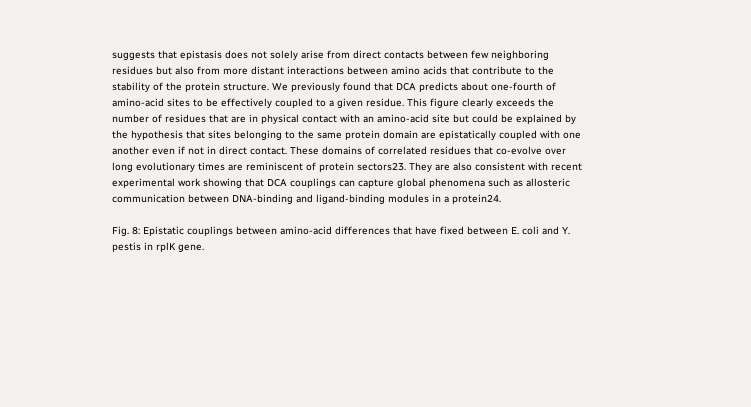suggests that epistasis does not solely arise from direct contacts between few neighboring residues but also from more distant interactions between amino acids that contribute to the stability of the protein structure. We previously found that DCA predicts about one-fourth of amino-acid sites to be effectively coupled to a given residue. This figure clearly exceeds the number of residues that are in physical contact with an amino-acid site but could be explained by the hypothesis that sites belonging to the same protein domain are epistatically coupled with one another even if not in direct contact. These domains of correlated residues that co-evolve over long evolutionary times are reminiscent of protein sectors23. They are also consistent with recent experimental work showing that DCA couplings can capture global phenomena such as allosteric communication between DNA-binding and ligand-binding modules in a protein24.

Fig. 8: Epistatic couplings between amino-acid differences that have fixed between E. coli and Y. pestis in rplK gene.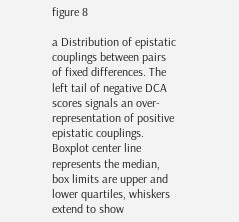figure 8

a Distribution of epistatic couplings between pairs of fixed differences. The left tail of negative DCA scores signals an over-representation of positive epistatic couplings. Boxplot center line represents the median, box limits are upper and lower quartiles, whiskers extend to show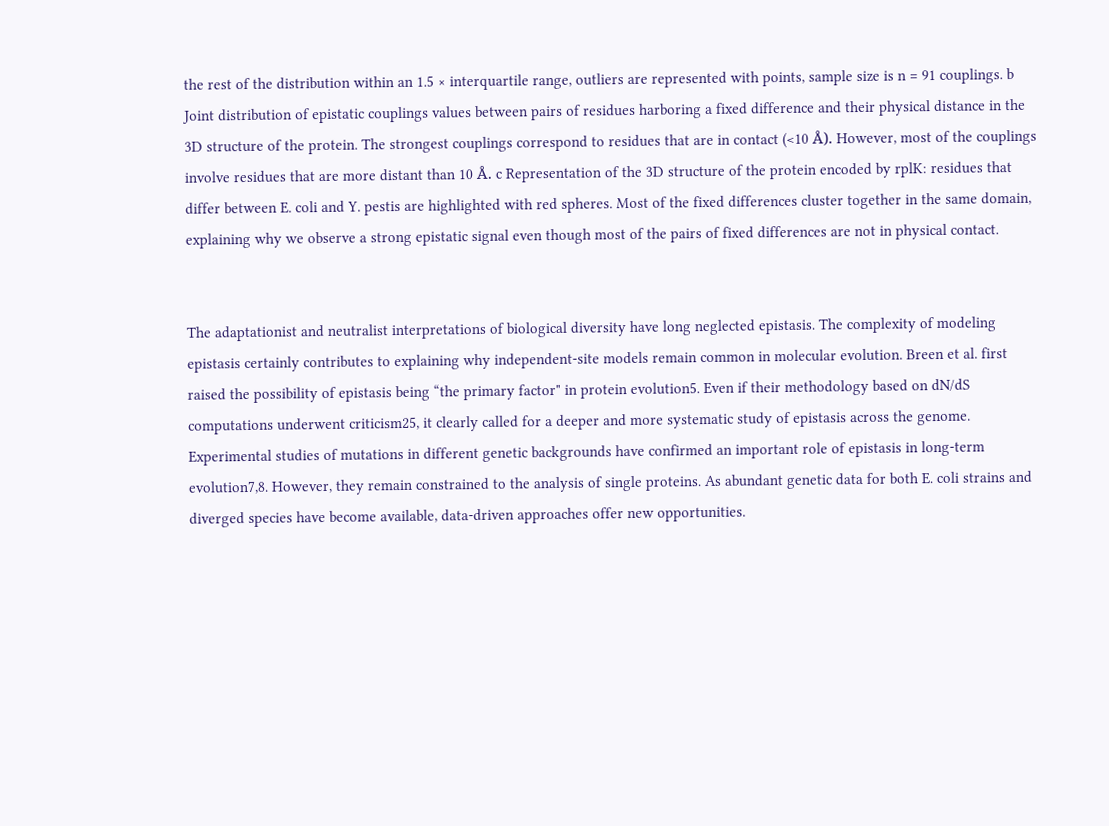the rest of the distribution within an 1.5 × interquartile range, outliers are represented with points, sample size is n = 91 couplings. b Joint distribution of epistatic couplings values between pairs of residues harboring a fixed difference and their physical distance in the 3D structure of the protein. The strongest couplings correspond to residues that are in contact (<10 Å). However, most of the couplings involve residues that are more distant than 10 Å. c Representation of the 3D structure of the protein encoded by rplK: residues that differ between E. coli and Y. pestis are highlighted with red spheres. Most of the fixed differences cluster together in the same domain, explaining why we observe a strong epistatic signal even though most of the pairs of fixed differences are not in physical contact.


The adaptationist and neutralist interpretations of biological diversity have long neglected epistasis. The complexity of modeling epistasis certainly contributes to explaining why independent-site models remain common in molecular evolution. Breen et al. first raised the possibility of epistasis being “the primary factor" in protein evolution5. Even if their methodology based on dN/dS computations underwent criticism25, it clearly called for a deeper and more systematic study of epistasis across the genome. Experimental studies of mutations in different genetic backgrounds have confirmed an important role of epistasis in long-term evolution7,8. However, they remain constrained to the analysis of single proteins. As abundant genetic data for both E. coli strains and diverged species have become available, data-driven approaches offer new opportunities.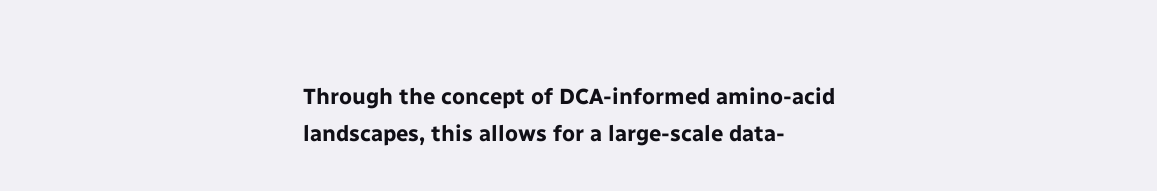Through the concept of DCA-informed amino-acid landscapes, this allows for a large-scale data-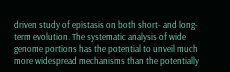driven study of epistasis on both short- and long-term evolution. The systematic analysis of wide genome portions has the potential to unveil much more widespread mechanisms than the potentially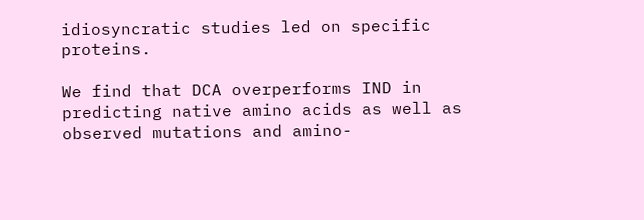idiosyncratic studies led on specific proteins.

We find that DCA overperforms IND in predicting native amino acids as well as observed mutations and amino-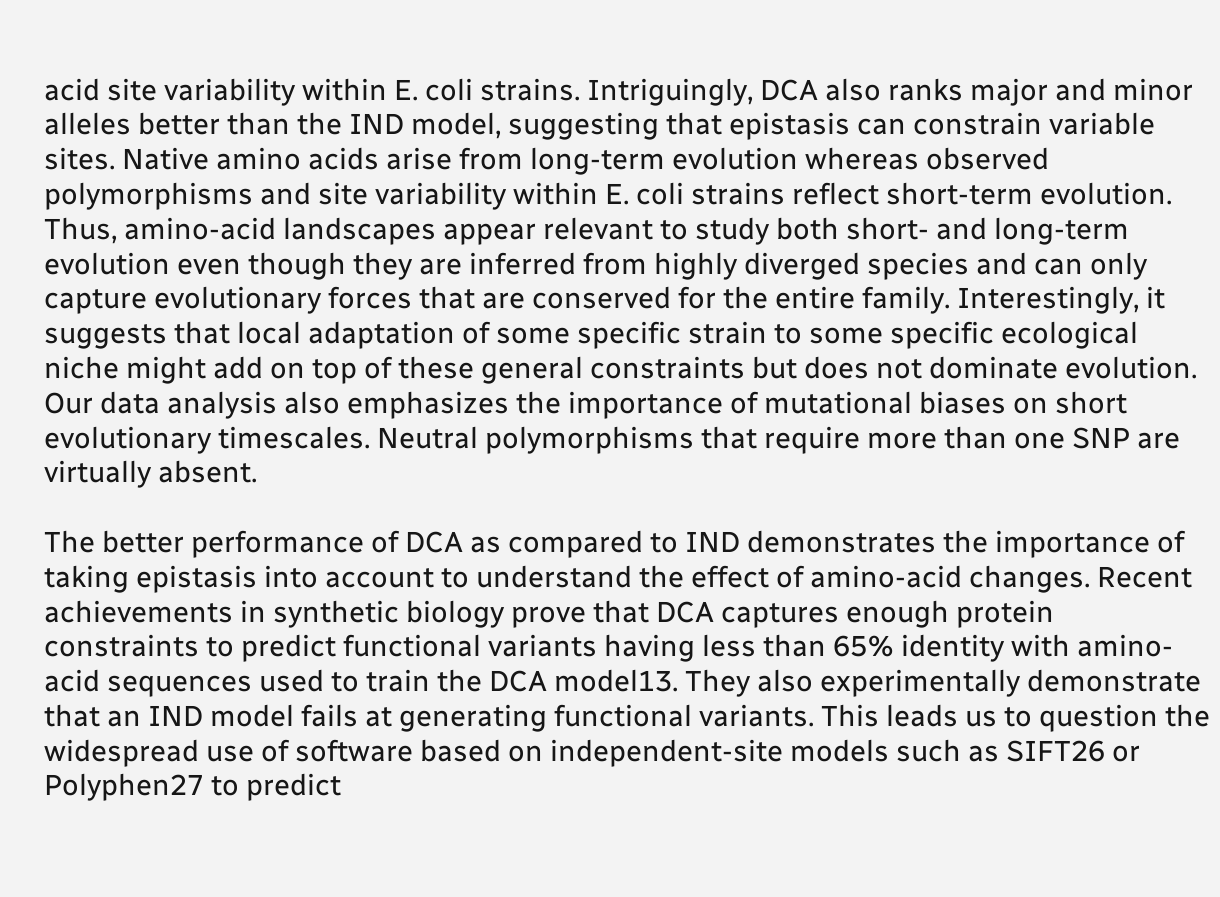acid site variability within E. coli strains. Intriguingly, DCA also ranks major and minor alleles better than the IND model, suggesting that epistasis can constrain variable sites. Native amino acids arise from long-term evolution whereas observed polymorphisms and site variability within E. coli strains reflect short-term evolution. Thus, amino-acid landscapes appear relevant to study both short- and long-term evolution even though they are inferred from highly diverged species and can only capture evolutionary forces that are conserved for the entire family. Interestingly, it suggests that local adaptation of some specific strain to some specific ecological niche might add on top of these general constraints but does not dominate evolution. Our data analysis also emphasizes the importance of mutational biases on short evolutionary timescales. Neutral polymorphisms that require more than one SNP are virtually absent.

The better performance of DCA as compared to IND demonstrates the importance of taking epistasis into account to understand the effect of amino-acid changes. Recent achievements in synthetic biology prove that DCA captures enough protein constraints to predict functional variants having less than 65% identity with amino-acid sequences used to train the DCA model13. They also experimentally demonstrate that an IND model fails at generating functional variants. This leads us to question the widespread use of software based on independent-site models such as SIFT26 or Polyphen27 to predict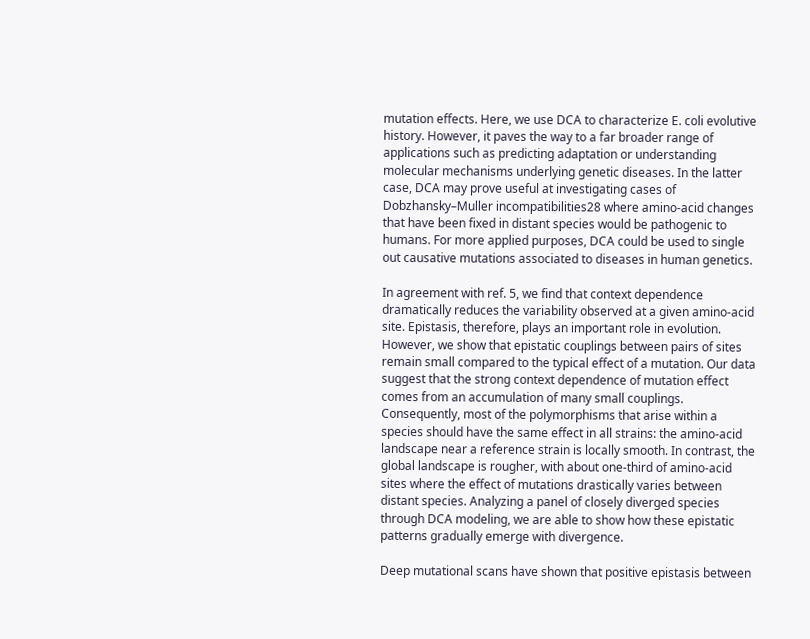mutation effects. Here, we use DCA to characterize E. coli evolutive history. However, it paves the way to a far broader range of applications such as predicting adaptation or understanding molecular mechanisms underlying genetic diseases. In the latter case, DCA may prove useful at investigating cases of Dobzhansky–Muller incompatibilities28 where amino-acid changes that have been fixed in distant species would be pathogenic to humans. For more applied purposes, DCA could be used to single out causative mutations associated to diseases in human genetics.

In agreement with ref. 5, we find that context dependence dramatically reduces the variability observed at a given amino-acid site. Epistasis, therefore, plays an important role in evolution. However, we show that epistatic couplings between pairs of sites remain small compared to the typical effect of a mutation. Our data suggest that the strong context dependence of mutation effect comes from an accumulation of many small couplings. Consequently, most of the polymorphisms that arise within a species should have the same effect in all strains: the amino-acid landscape near a reference strain is locally smooth. In contrast, the global landscape is rougher, with about one-third of amino-acid sites where the effect of mutations drastically varies between distant species. Analyzing a panel of closely diverged species through DCA modeling, we are able to show how these epistatic patterns gradually emerge with divergence.

Deep mutational scans have shown that positive epistasis between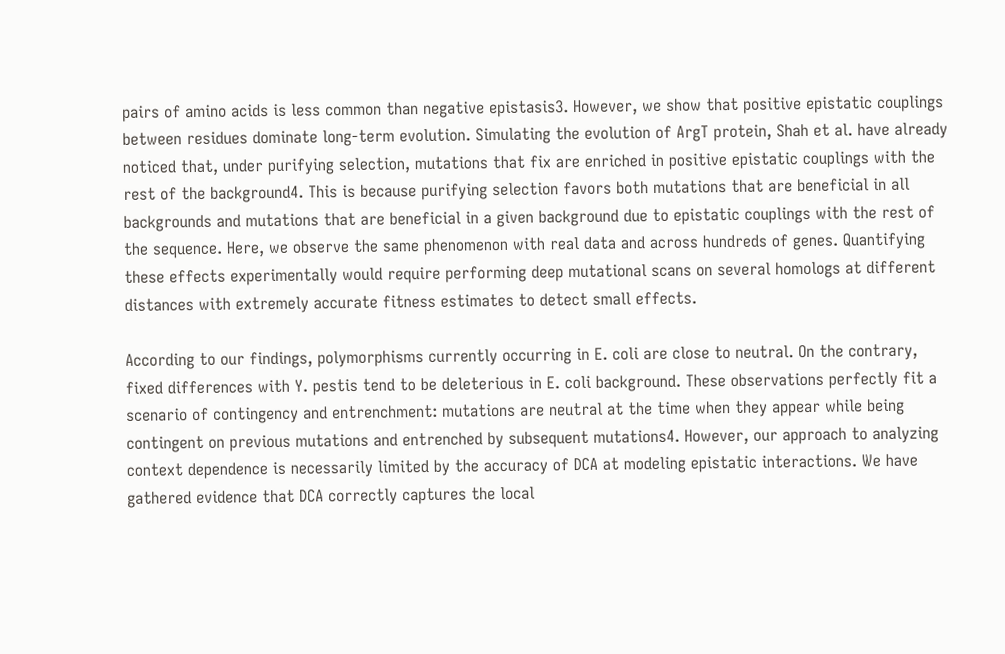pairs of amino acids is less common than negative epistasis3. However, we show that positive epistatic couplings between residues dominate long-term evolution. Simulating the evolution of ArgT protein, Shah et al. have already noticed that, under purifying selection, mutations that fix are enriched in positive epistatic couplings with the rest of the background4. This is because purifying selection favors both mutations that are beneficial in all backgrounds and mutations that are beneficial in a given background due to epistatic couplings with the rest of the sequence. Here, we observe the same phenomenon with real data and across hundreds of genes. Quantifying these effects experimentally would require performing deep mutational scans on several homologs at different distances with extremely accurate fitness estimates to detect small effects.

According to our findings, polymorphisms currently occurring in E. coli are close to neutral. On the contrary, fixed differences with Y. pestis tend to be deleterious in E. coli background. These observations perfectly fit a scenario of contingency and entrenchment: mutations are neutral at the time when they appear while being contingent on previous mutations and entrenched by subsequent mutations4. However, our approach to analyzing context dependence is necessarily limited by the accuracy of DCA at modeling epistatic interactions. We have gathered evidence that DCA correctly captures the local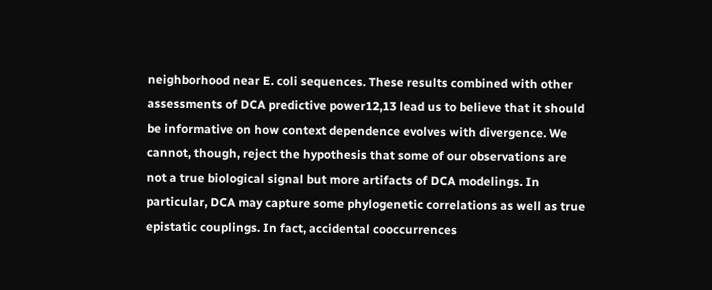neighborhood near E. coli sequences. These results combined with other assessments of DCA predictive power12,13 lead us to believe that it should be informative on how context dependence evolves with divergence. We cannot, though, reject the hypothesis that some of our observations are not a true biological signal but more artifacts of DCA modelings. In particular, DCA may capture some phylogenetic correlations as well as true epistatic couplings. In fact, accidental cooccurrences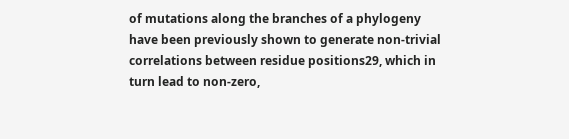of mutations along the branches of a phylogeny have been previously shown to generate non-trivial correlations between residue positions29, which in turn lead to non-zero,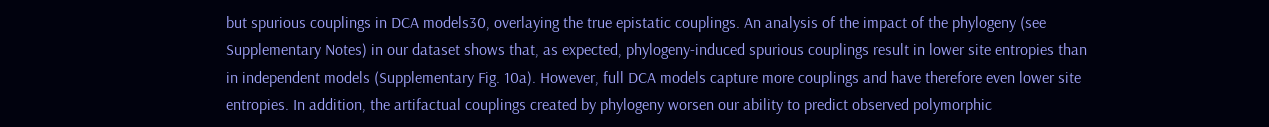but spurious couplings in DCA models30, overlaying the true epistatic couplings. An analysis of the impact of the phylogeny (see Supplementary Notes) in our dataset shows that, as expected, phylogeny-induced spurious couplings result in lower site entropies than in independent models (Supplementary Fig. 10a). However, full DCA models capture more couplings and have therefore even lower site entropies. In addition, the artifactual couplings created by phylogeny worsen our ability to predict observed polymorphic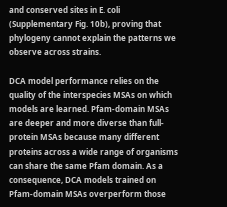and conserved sites in E. coli (Supplementary Fig. 10b), proving that phylogeny cannot explain the patterns we observe across strains.

DCA model performance relies on the quality of the interspecies MSAs on which models are learned. Pfam-domain MSAs are deeper and more diverse than full-protein MSAs because many different proteins across a wide range of organisms can share the same Pfam domain. As a consequence, DCA models trained on Pfam-domain MSAs overperform those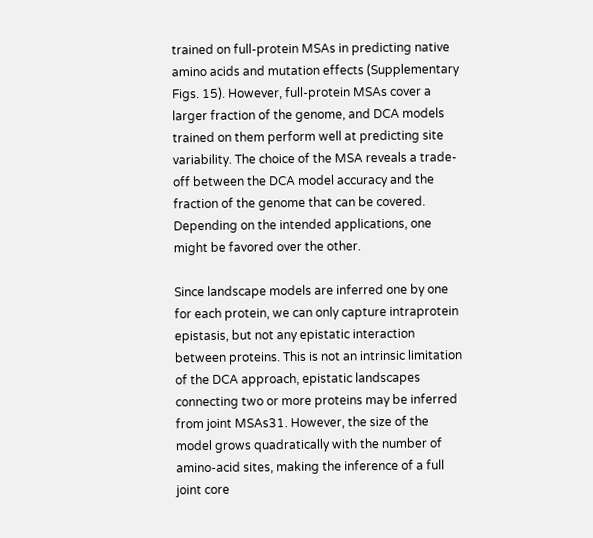trained on full-protein MSAs in predicting native amino acids and mutation effects (Supplementary Figs. 15). However, full-protein MSAs cover a larger fraction of the genome, and DCA models trained on them perform well at predicting site variability. The choice of the MSA reveals a trade-off between the DCA model accuracy and the fraction of the genome that can be covered. Depending on the intended applications, one might be favored over the other.

Since landscape models are inferred one by one for each protein, we can only capture intraprotein epistasis, but not any epistatic interaction between proteins. This is not an intrinsic limitation of the DCA approach, epistatic landscapes connecting two or more proteins may be inferred from joint MSAs31. However, the size of the model grows quadratically with the number of amino-acid sites, making the inference of a full joint core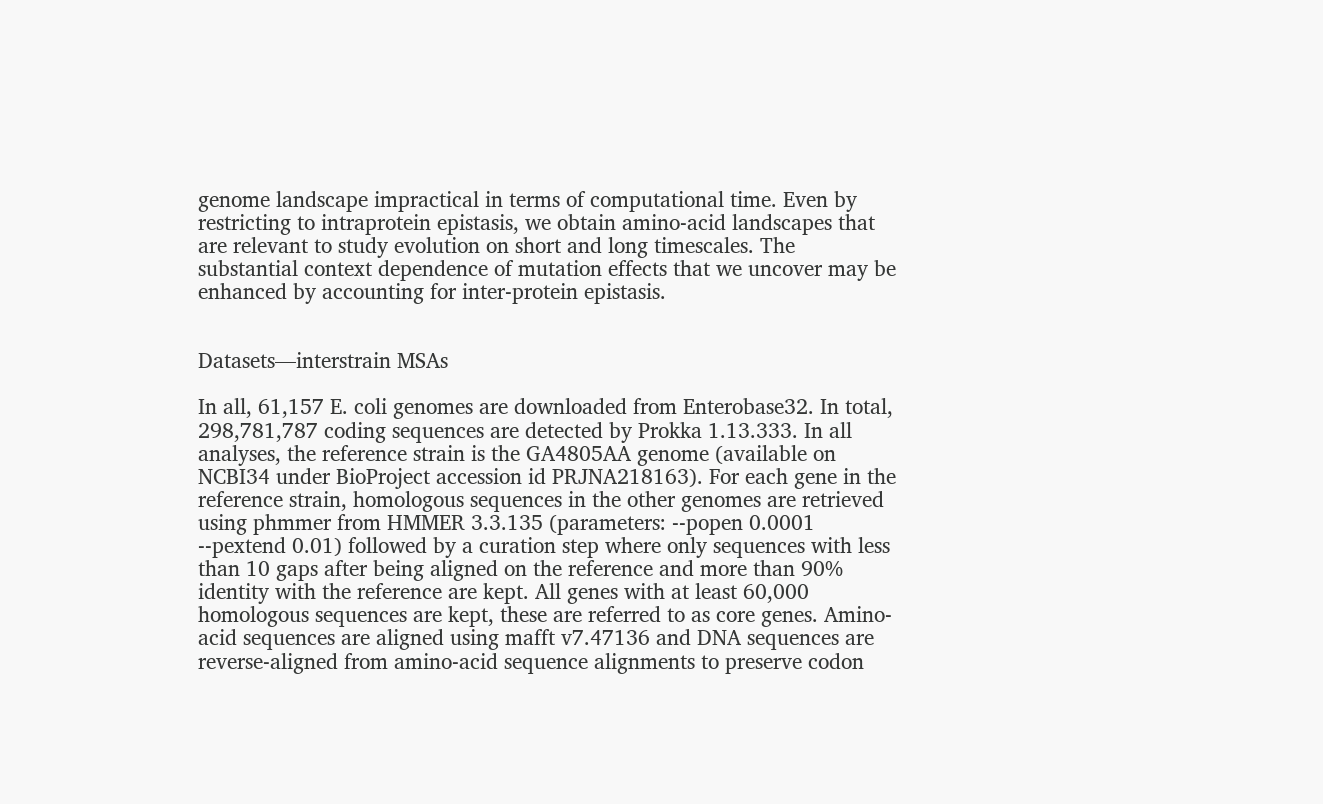genome landscape impractical in terms of computational time. Even by restricting to intraprotein epistasis, we obtain amino-acid landscapes that are relevant to study evolution on short and long timescales. The substantial context dependence of mutation effects that we uncover may be enhanced by accounting for inter-protein epistasis.


Datasets—interstrain MSAs

In all, 61,157 E. coli genomes are downloaded from Enterobase32. In total, 298,781,787 coding sequences are detected by Prokka 1.13.333. In all analyses, the reference strain is the GA4805AA genome (available on NCBI34 under BioProject accession id PRJNA218163). For each gene in the reference strain, homologous sequences in the other genomes are retrieved using phmmer from HMMER 3.3.135 (parameters: --popen 0.0001 --pextend 0.01) followed by a curation step where only sequences with less than 10 gaps after being aligned on the reference and more than 90% identity with the reference are kept. All genes with at least 60,000 homologous sequences are kept, these are referred to as core genes. Amino-acid sequences are aligned using mafft v7.47136 and DNA sequences are reverse-aligned from amino-acid sequence alignments to preserve codon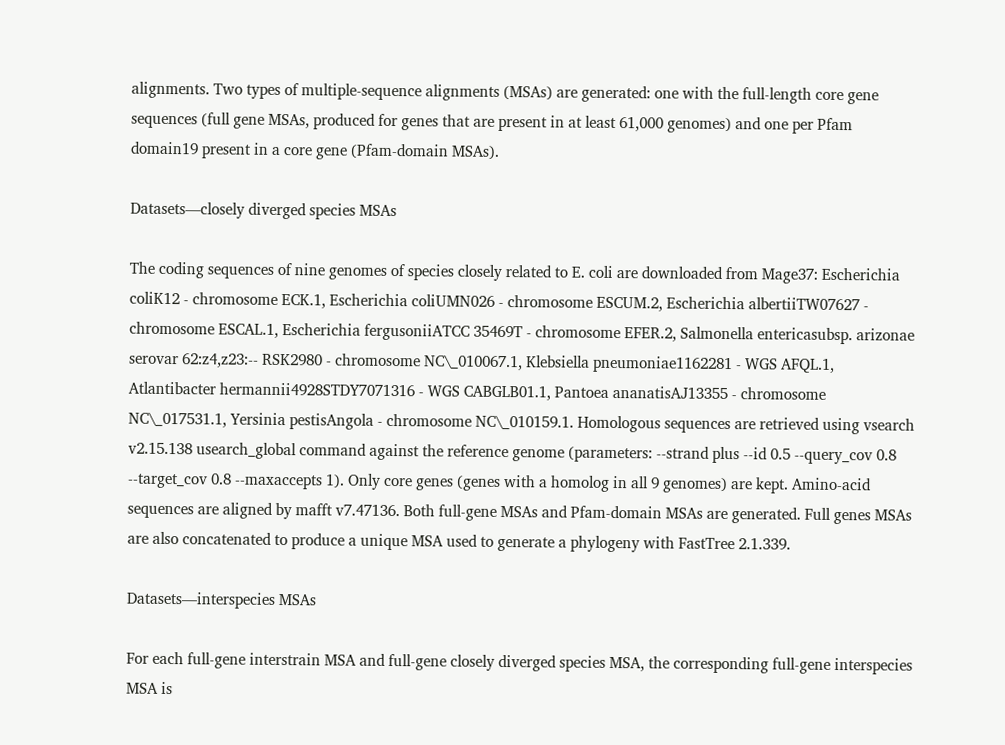alignments. Two types of multiple-sequence alignments (MSAs) are generated: one with the full-length core gene sequences (full gene MSAs, produced for genes that are present in at least 61,000 genomes) and one per Pfam domain19 present in a core gene (Pfam-domain MSAs).

Datasets—closely diverged species MSAs

The coding sequences of nine genomes of species closely related to E. coli are downloaded from Mage37: Escherichia coliK12 - chromosome ECK.1, Escherichia coliUMN026 - chromosome ESCUM.2, Escherichia albertiiTW07627 - chromosome ESCAL.1, Escherichia fergusoniiATCC 35469T - chromosome EFER.2, Salmonella entericasubsp. arizonae serovar 62:z4,z23:-- RSK2980 - chromosome NC\_010067.1, Klebsiella pneumoniae1162281 - WGS AFQL.1, Atlantibacter hermannii4928STDY7071316 - WGS CABGLB01.1, Pantoea ananatisAJ13355 - chromosome NC\_017531.1, Yersinia pestisAngola - chromosome NC\_010159.1. Homologous sequences are retrieved using vsearch v2.15.138 usearch_global command against the reference genome (parameters: --strand plus --id 0.5 --query_cov 0.8 --target_cov 0.8 --maxaccepts 1). Only core genes (genes with a homolog in all 9 genomes) are kept. Amino-acid sequences are aligned by mafft v7.47136. Both full-gene MSAs and Pfam-domain MSAs are generated. Full genes MSAs are also concatenated to produce a unique MSA used to generate a phylogeny with FastTree 2.1.339.

Datasets—interspecies MSAs

For each full-gene interstrain MSA and full-gene closely diverged species MSA, the corresponding full-gene interspecies MSA is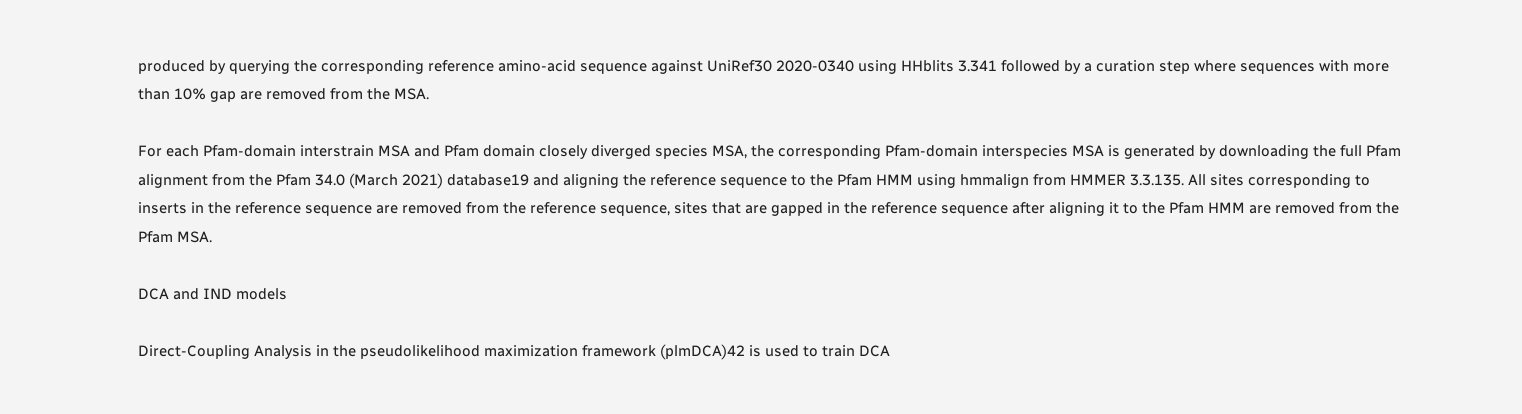produced by querying the corresponding reference amino-acid sequence against UniRef30 2020-0340 using HHblits 3.341 followed by a curation step where sequences with more than 10% gap are removed from the MSA.

For each Pfam-domain interstrain MSA and Pfam domain closely diverged species MSA, the corresponding Pfam-domain interspecies MSA is generated by downloading the full Pfam alignment from the Pfam 34.0 (March 2021) database19 and aligning the reference sequence to the Pfam HMM using hmmalign from HMMER 3.3.135. All sites corresponding to inserts in the reference sequence are removed from the reference sequence, sites that are gapped in the reference sequence after aligning it to the Pfam HMM are removed from the Pfam MSA.

DCA and IND models

Direct-Coupling Analysis in the pseudolikelihood maximization framework (plmDCA)42 is used to train DCA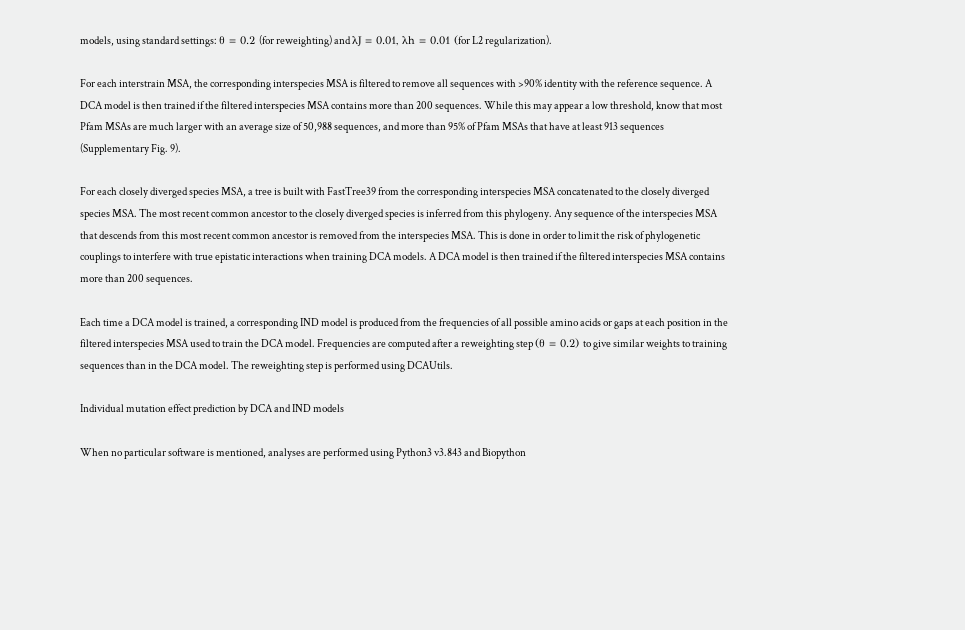models, using standard settings: θ = 0.2 (for reweighting) and λJ = 0.01, λh = 0.01 (for L2 regularization).

For each interstrain MSA, the corresponding interspecies MSA is filtered to remove all sequences with >90% identity with the reference sequence. A DCA model is then trained if the filtered interspecies MSA contains more than 200 sequences. While this may appear a low threshold, know that most Pfam MSAs are much larger with an average size of 50,988 sequences, and more than 95% of Pfam MSAs that have at least 913 sequences (Supplementary Fig. 9).

For each closely diverged species MSA, a tree is built with FastTree39 from the corresponding interspecies MSA concatenated to the closely diverged species MSA. The most recent common ancestor to the closely diverged species is inferred from this phylogeny. Any sequence of the interspecies MSA that descends from this most recent common ancestor is removed from the interspecies MSA. This is done in order to limit the risk of phylogenetic couplings to interfere with true epistatic interactions when training DCA models. A DCA model is then trained if the filtered interspecies MSA contains more than 200 sequences.

Each time a DCA model is trained, a corresponding IND model is produced from the frequencies of all possible amino acids or gaps at each position in the filtered interspecies MSA used to train the DCA model. Frequencies are computed after a reweighting step (θ = 0.2) to give similar weights to training sequences than in the DCA model. The reweighting step is performed using DCAUtils.

Individual mutation effect prediction by DCA and IND models

When no particular software is mentioned, analyses are performed using Python3 v3.843 and Biopython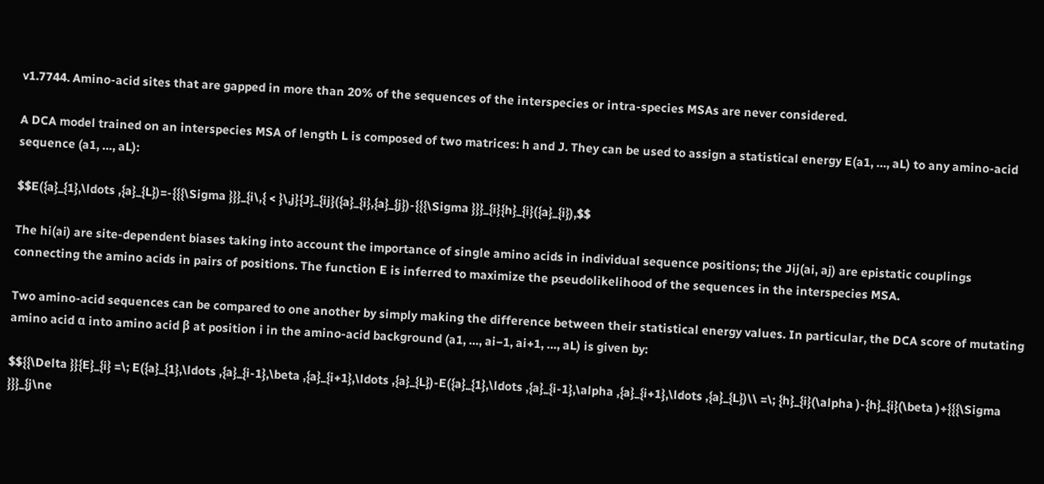v1.7744. Amino-acid sites that are gapped in more than 20% of the sequences of the interspecies or intra-species MSAs are never considered.

A DCA model trained on an interspecies MSA of length L is composed of two matrices: h and J. They can be used to assign a statistical energy E(a1, …, aL) to any amino-acid sequence (a1, …, aL):

$$E({a}_{1},\ldots ,{a}_{L})=-{{{\Sigma }}}_{i\,{ < }\,j}{J}_{ij}({a}_{i},{a}_{j})-{{{\Sigma }}}_{i}{h}_{i}({a}_{i}),$$

The hi(ai) are site-dependent biases taking into account the importance of single amino acids in individual sequence positions; the Jij(ai, aj) are epistatic couplings connecting the amino acids in pairs of positions. The function E is inferred to maximize the pseudolikelihood of the sequences in the interspecies MSA.

Two amino-acid sequences can be compared to one another by simply making the difference between their statistical energy values. In particular, the DCA score of mutating amino acid α into amino acid β at position i in the amino-acid background (a1, …, ai−1, ai+1, …, aL) is given by:

$${{\Delta }}{E}_{i} =\; E({a}_{1},\ldots ,{a}_{i-1},\beta ,{a}_{i+1},\ldots ,{a}_{L})-E({a}_{1},\ldots ,{a}_{i-1},\alpha ,{a}_{i+1},\ldots ,{a}_{L})\\ =\; {h}_{i}(\alpha )-{h}_{i}(\beta )+{{{\Sigma }}}_{j\ne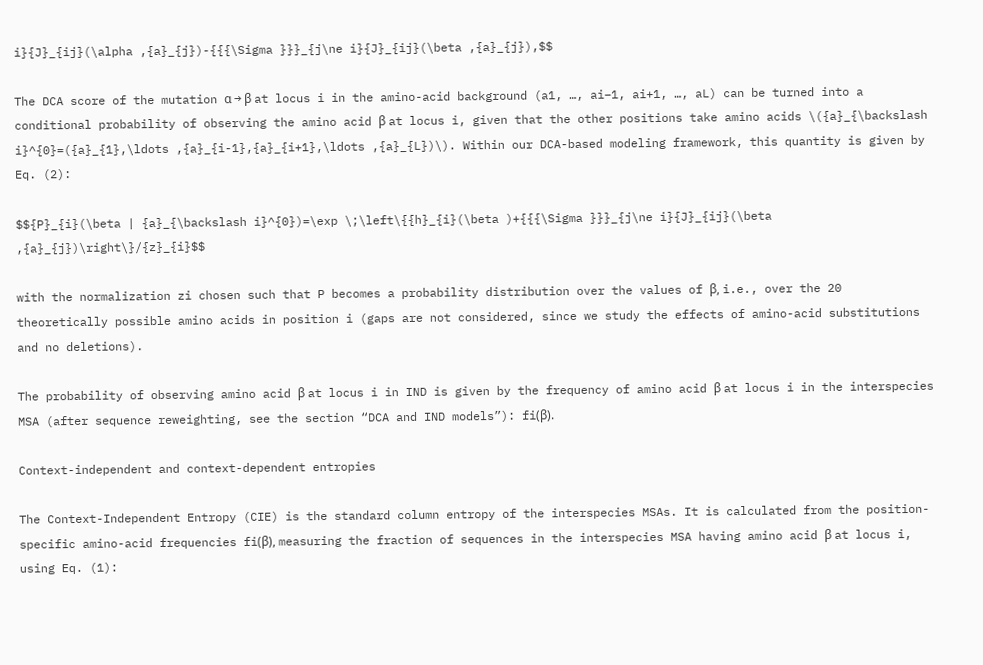i}{J}_{ij}(\alpha ,{a}_{j})-{{{\Sigma }}}_{j\ne i}{J}_{ij}(\beta ,{a}_{j}),$$

The DCA score of the mutation α → β at locus i in the amino-acid background (a1, …, ai−1, ai+1, …, aL) can be turned into a conditional probability of observing the amino acid β at locus i, given that the other positions take amino acids \({a}_{\backslash i}^{0}=({a}_{1},\ldots ,{a}_{i-1},{a}_{i+1},\ldots ,{a}_{L})\). Within our DCA-based modeling framework, this quantity is given by Eq. (2):

$${P}_{i}(\beta | {a}_{\backslash i}^{0})=\exp \;\left\{{h}_{i}(\beta )+{{{\Sigma }}}_{j\ne i}{J}_{ij}(\beta ,{a}_{j})\right\}/{z}_{i}$$

with the normalization zi chosen such that P becomes a probability distribution over the values of β, i.e., over the 20 theoretically possible amino acids in position i (gaps are not considered, since we study the effects of amino-acid substitutions and no deletions).

The probability of observing amino acid β at locus i in IND is given by the frequency of amino acid β at locus i in the interspecies MSA (after sequence reweighting, see the section “DCA and IND models”): fi(β).

Context-independent and context-dependent entropies

The Context-Independent Entropy (CIE) is the standard column entropy of the interspecies MSAs. It is calculated from the position-specific amino-acid frequencies fi(β), measuring the fraction of sequences in the interspecies MSA having amino acid β at locus i, using Eq. (1):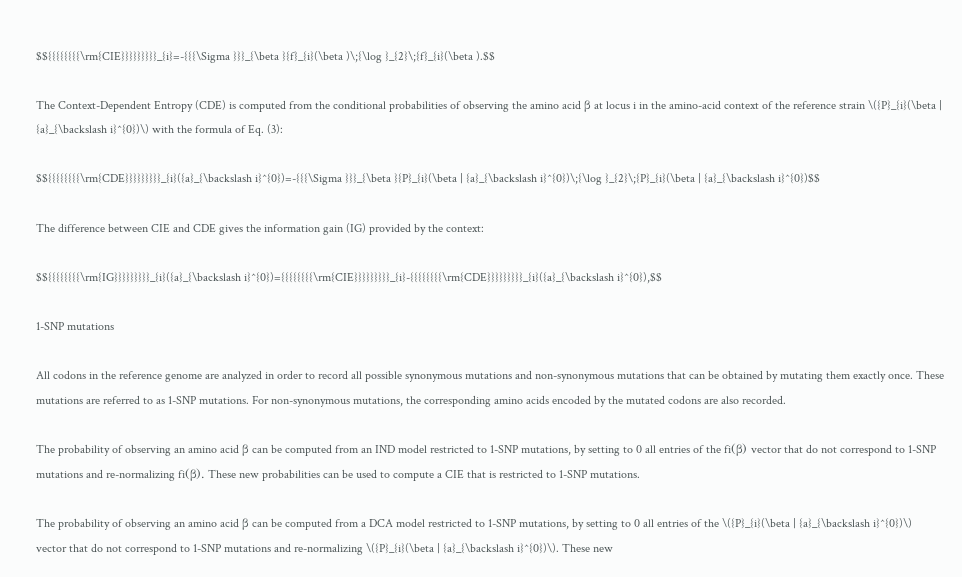$${{{{{{{{\rm{CIE}}}}}}}}}_{i}=-{{{\Sigma }}}_{\beta }{f}_{i}(\beta )\;{\log }_{2}\;{f}_{i}(\beta ).$$

The Context-Dependent Entropy (CDE) is computed from the conditional probabilities of observing the amino acid β at locus i in the amino-acid context of the reference strain \({P}_{i}(\beta | {a}_{\backslash i}^{0})\) with the formula of Eq. (3):

$${{{{{{{{\rm{CDE}}}}}}}}}_{i}({a}_{\backslash i}^{0})=-{{{\Sigma }}}_{\beta }{P}_{i}(\beta | {a}_{\backslash i}^{0})\;{\log }_{2}\;{P}_{i}(\beta | {a}_{\backslash i}^{0})$$

The difference between CIE and CDE gives the information gain (IG) provided by the context:

$${{{{{{{{\rm{IG}}}}}}}}}_{i}({a}_{\backslash i}^{0})={{{{{{{{\rm{CIE}}}}}}}}}_{i}-{{{{{{{{\rm{CDE}}}}}}}}}_{i}({a}_{\backslash i}^{0}),$$

1-SNP mutations

All codons in the reference genome are analyzed in order to record all possible synonymous mutations and non-synonymous mutations that can be obtained by mutating them exactly once. These mutations are referred to as 1-SNP mutations. For non-synonymous mutations, the corresponding amino acids encoded by the mutated codons are also recorded.

The probability of observing an amino acid β can be computed from an IND model restricted to 1-SNP mutations, by setting to 0 all entries of the fi(β) vector that do not correspond to 1-SNP mutations and re-normalizing fi(β). These new probabilities can be used to compute a CIE that is restricted to 1-SNP mutations.

The probability of observing an amino acid β can be computed from a DCA model restricted to 1-SNP mutations, by setting to 0 all entries of the \({P}_{i}(\beta | {a}_{\backslash i}^{0})\) vector that do not correspond to 1-SNP mutations and re-normalizing \({P}_{i}(\beta | {a}_{\backslash i}^{0})\). These new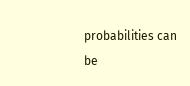probabilities can be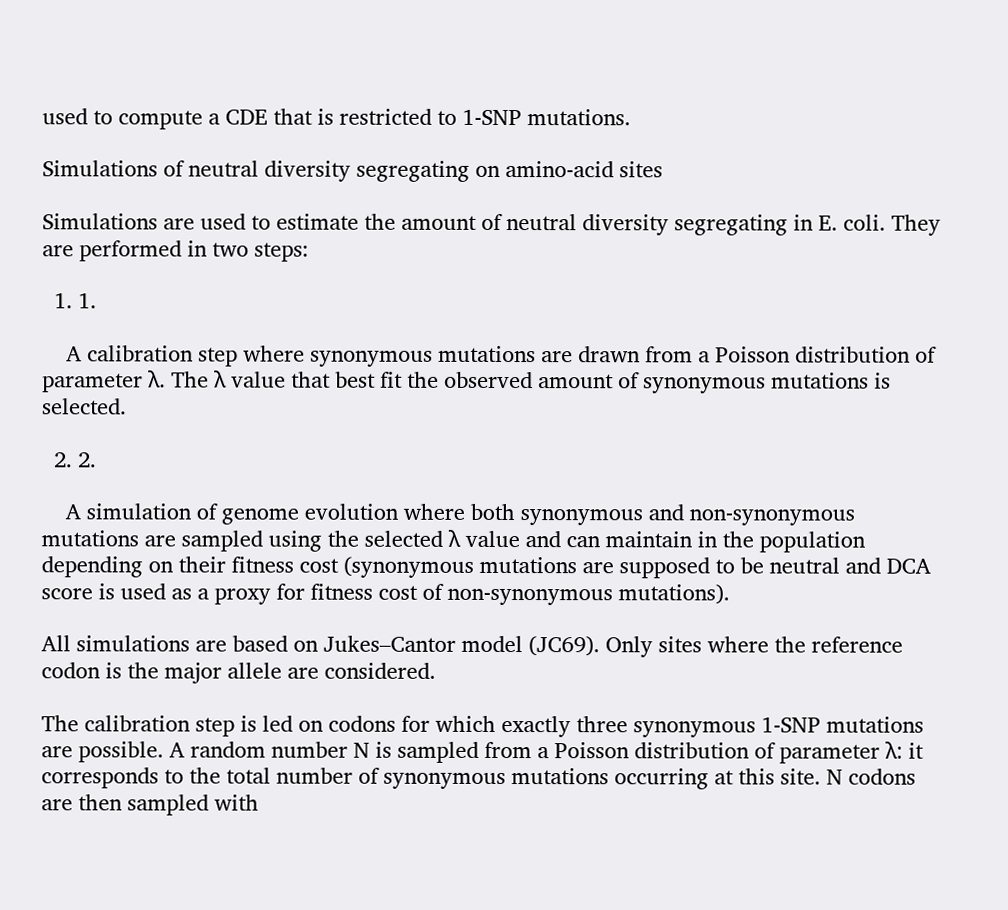used to compute a CDE that is restricted to 1-SNP mutations.

Simulations of neutral diversity segregating on amino-acid sites

Simulations are used to estimate the amount of neutral diversity segregating in E. coli. They are performed in two steps:

  1. 1.

    A calibration step where synonymous mutations are drawn from a Poisson distribution of parameter λ. The λ value that best fit the observed amount of synonymous mutations is selected.

  2. 2.

    A simulation of genome evolution where both synonymous and non-synonymous mutations are sampled using the selected λ value and can maintain in the population depending on their fitness cost (synonymous mutations are supposed to be neutral and DCA score is used as a proxy for fitness cost of non-synonymous mutations).

All simulations are based on Jukes–Cantor model (JC69). Only sites where the reference codon is the major allele are considered.

The calibration step is led on codons for which exactly three synonymous 1-SNP mutations are possible. A random number N is sampled from a Poisson distribution of parameter λ: it corresponds to the total number of synonymous mutations occurring at this site. N codons are then sampled with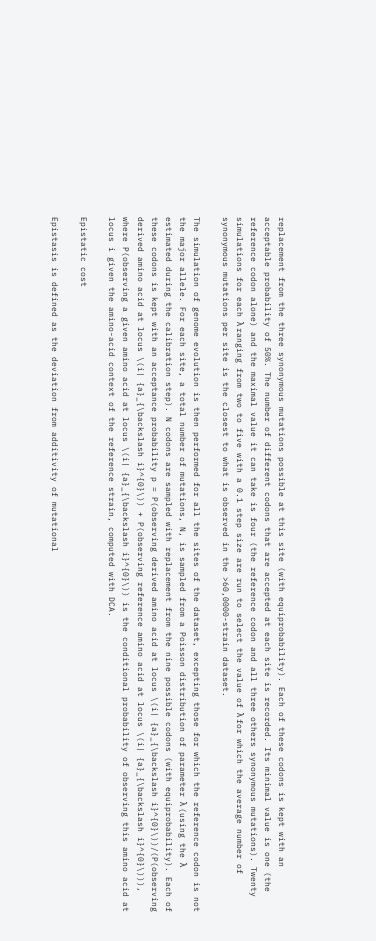replacement from the three synonymous mutations possible at this site (with equiprobability). Each of these codons is kept with an acceptable probability of 50%. The number of different codons that are accepted at each site is recorded. Its minimal value is one (the reference codon alone) and the maximal value it can take is four (the reference codon and all three others synonymous mutations). Twenty simulations for each λ ranging from two to five with a 0.1 step size are run to select the value of λ for which the average number of synonymous mutations per site is the closest to what is observed in the >60,0000-strain dataset.

The simulation of genome evolution is then performed for all the sites of the dataset, excepting those for which the reference codon is not the major allele. For each site, a total number of mutations, N, is sampled from a Poisson distribution of parameter λ (using the λ estimated during the calibration step). N codons are sampled with replacement from the nine possible codons (with equiprobability). Each of these codons is kept with an acceptance probability p = P(observing derived amino acid at locus \(i| {a}_{\backslash i}^{0}\))/(P(observing derived amino acid at locus \(i| {a}_{\backslash i}^{0}\)) + P(observing reference amino acid at locus \(i| {a}_{\backslash i}^{0}\))), where P(observing a given amino acid at locus \(i| {a}_{\backslash i}^{0}\)) is the conditional probability of observing this amino acid at locus i given the amino-acid context of the reference strain, computed with DCA.

Epistatic cost

Epistasis is defined as the deviation from additivity of mutational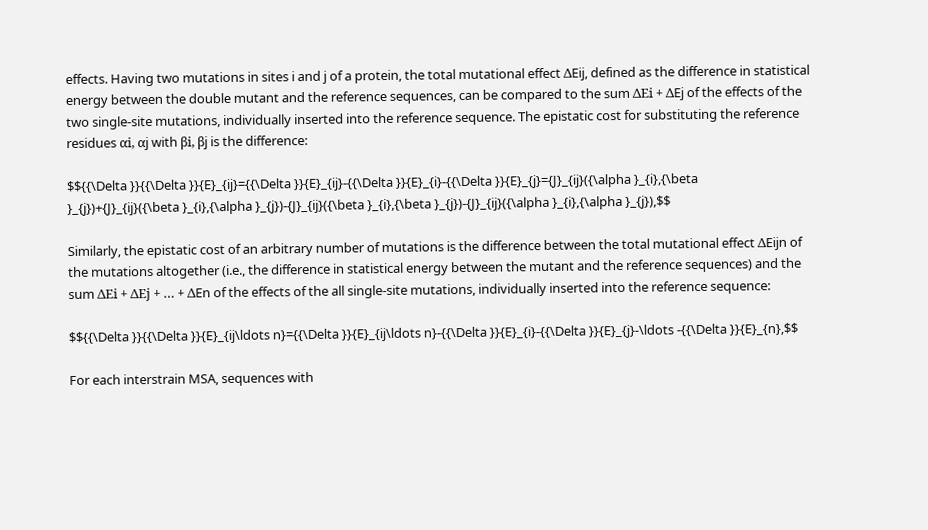effects. Having two mutations in sites i and j of a protein, the total mutational effect ΔEij, defined as the difference in statistical energy between the double mutant and the reference sequences, can be compared to the sum ΔEi + ΔEj of the effects of the two single-site mutations, individually inserted into the reference sequence. The epistatic cost for substituting the reference residues αi, αj with βi, βj is the difference:

$${{\Delta }}{{\Delta }}{E}_{ij}={{\Delta }}{E}_{ij}-{{\Delta }}{E}_{i}-{{\Delta }}{E}_{j}={J}_{ij}({\alpha }_{i},{\beta }_{j})+{J}_{ij}({\beta }_{i},{\alpha }_{j})-{J}_{ij}({\beta }_{i},{\beta }_{j})-{J}_{ij}({\alpha }_{i},{\alpha }_{j}),$$

Similarly, the epistatic cost of an arbitrary number of mutations is the difference between the total mutational effect ΔEijn of the mutations altogether (i.e., the difference in statistical energy between the mutant and the reference sequences) and the sum ΔEi + ΔEj + … + ΔEn of the effects of the all single-site mutations, individually inserted into the reference sequence:

$${{\Delta }}{{\Delta }}{E}_{ij\ldots n}={{\Delta }}{E}_{ij\ldots n}-{{\Delta }}{E}_{i}-{{\Delta }}{E}_{j}-\ldots -{{\Delta }}{E}_{n},$$

For each interstrain MSA, sequences with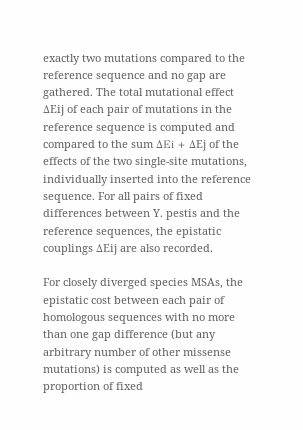exactly two mutations compared to the reference sequence and no gap are gathered. The total mutational effect ΔEij of each pair of mutations in the reference sequence is computed and compared to the sum ΔEi + ΔEj of the effects of the two single-site mutations, individually inserted into the reference sequence. For all pairs of fixed differences between Y. pestis and the reference sequences, the epistatic couplings ΔEij are also recorded.

For closely diverged species MSAs, the epistatic cost between each pair of homologous sequences with no more than one gap difference (but any arbitrary number of other missense mutations) is computed as well as the proportion of fixed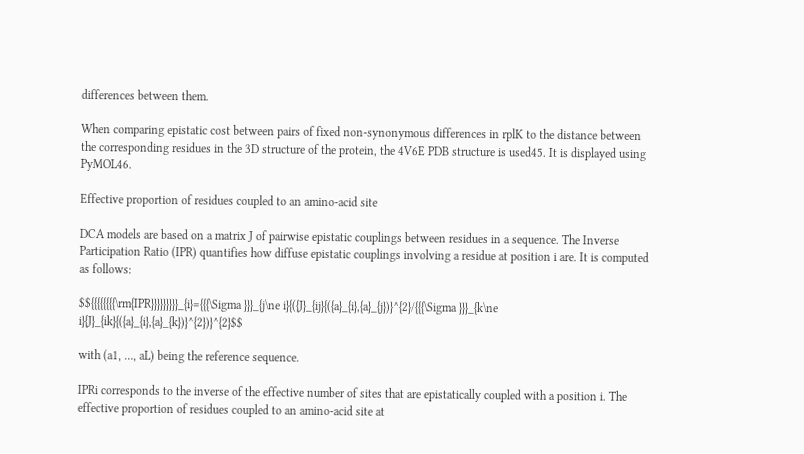differences between them.

When comparing epistatic cost between pairs of fixed non-synonymous differences in rplK to the distance between the corresponding residues in the 3D structure of the protein, the 4V6E PDB structure is used45. It is displayed using PyMOL46.

Effective proportion of residues coupled to an amino-acid site

DCA models are based on a matrix J of pairwise epistatic couplings between residues in a sequence. The Inverse Participation Ratio (IPR) quantifies how diffuse epistatic couplings involving a residue at position i are. It is computed as follows:

$${{{{{{{{\rm{IPR}}}}}}}}}_{i}={{{\Sigma }}}_{j\ne i}{({J}_{ij}{({a}_{i},{a}_{j})}^{2}/{{{\Sigma }}}_{k\ne i}{J}_{ik}{({a}_{i},{a}_{k})}^{2})}^{2}$$

with (a1, …, aL) being the reference sequence.

IPRi corresponds to the inverse of the effective number of sites that are epistatically coupled with a position i. The effective proportion of residues coupled to an amino-acid site at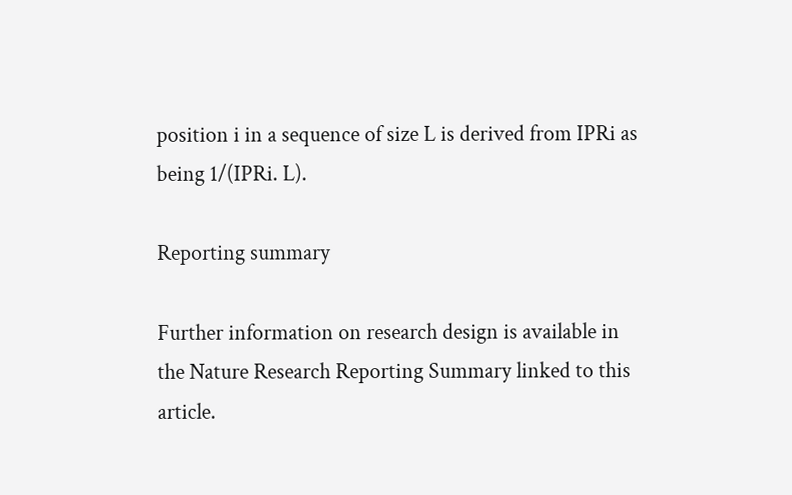position i in a sequence of size L is derived from IPRi as being 1/(IPRi. L).

Reporting summary

Further information on research design is available in the Nature Research Reporting Summary linked to this article.